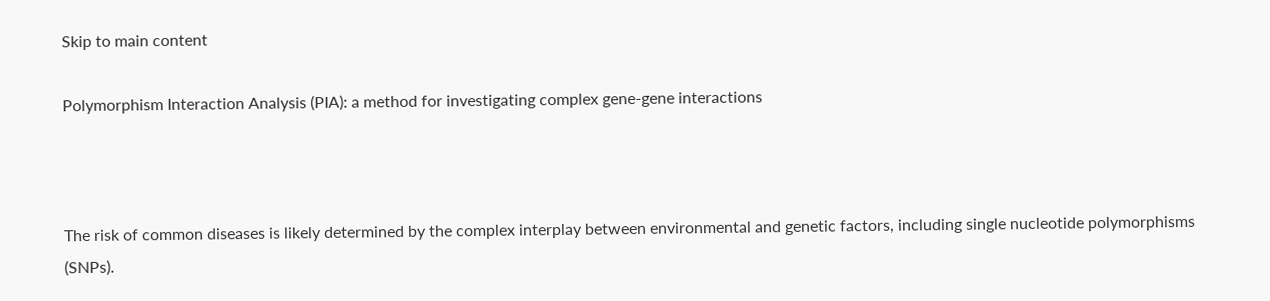Skip to main content

Polymorphism Interaction Analysis (PIA): a method for investigating complex gene-gene interactions



The risk of common diseases is likely determined by the complex interplay between environmental and genetic factors, including single nucleotide polymorphisms (SNPs).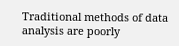Traditional methods of data analysis are poorly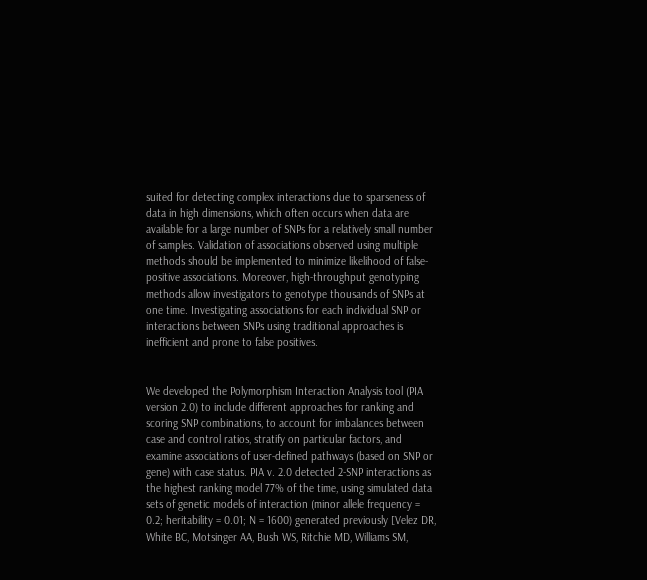suited for detecting complex interactions due to sparseness of data in high dimensions, which often occurs when data are available for a large number of SNPs for a relatively small number of samples. Validation of associations observed using multiple methods should be implemented to minimize likelihood of false-positive associations. Moreover, high-throughput genotyping methods allow investigators to genotype thousands of SNPs at one time. Investigating associations for each individual SNP or interactions between SNPs using traditional approaches is inefficient and prone to false positives.


We developed the Polymorphism Interaction Analysis tool (PIA version 2.0) to include different approaches for ranking and scoring SNP combinations, to account for imbalances between case and control ratios, stratify on particular factors, and examine associations of user-defined pathways (based on SNP or gene) with case status. PIA v. 2.0 detected 2-SNP interactions as the highest ranking model 77% of the time, using simulated data sets of genetic models of interaction (minor allele frequency = 0.2; heritability = 0.01; N = 1600) generated previously [Velez DR, White BC, Motsinger AA, Bush WS, Ritchie MD, Williams SM,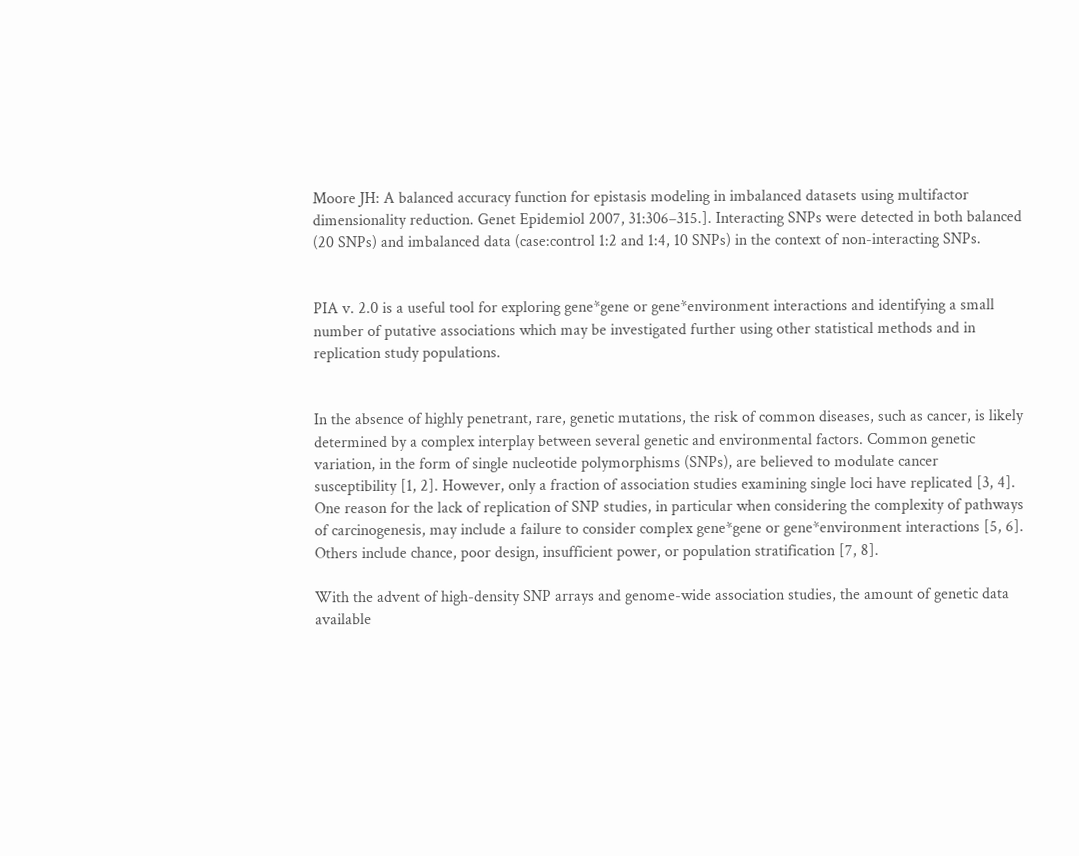Moore JH: A balanced accuracy function for epistasis modeling in imbalanced datasets using multifactor dimensionality reduction. Genet Epidemiol 2007, 31:306–315.]. Interacting SNPs were detected in both balanced (20 SNPs) and imbalanced data (case:control 1:2 and 1:4, 10 SNPs) in the context of non-interacting SNPs.


PIA v. 2.0 is a useful tool for exploring gene*gene or gene*environment interactions and identifying a small number of putative associations which may be investigated further using other statistical methods and in replication study populations.


In the absence of highly penetrant, rare, genetic mutations, the risk of common diseases, such as cancer, is likely determined by a complex interplay between several genetic and environmental factors. Common genetic variation, in the form of single nucleotide polymorphisms (SNPs), are believed to modulate cancer susceptibility [1, 2]. However, only a fraction of association studies examining single loci have replicated [3, 4]. One reason for the lack of replication of SNP studies, in particular when considering the complexity of pathways of carcinogenesis, may include a failure to consider complex gene*gene or gene*environment interactions [5, 6]. Others include chance, poor design, insufficient power, or population stratification [7, 8].

With the advent of high-density SNP arrays and genome-wide association studies, the amount of genetic data available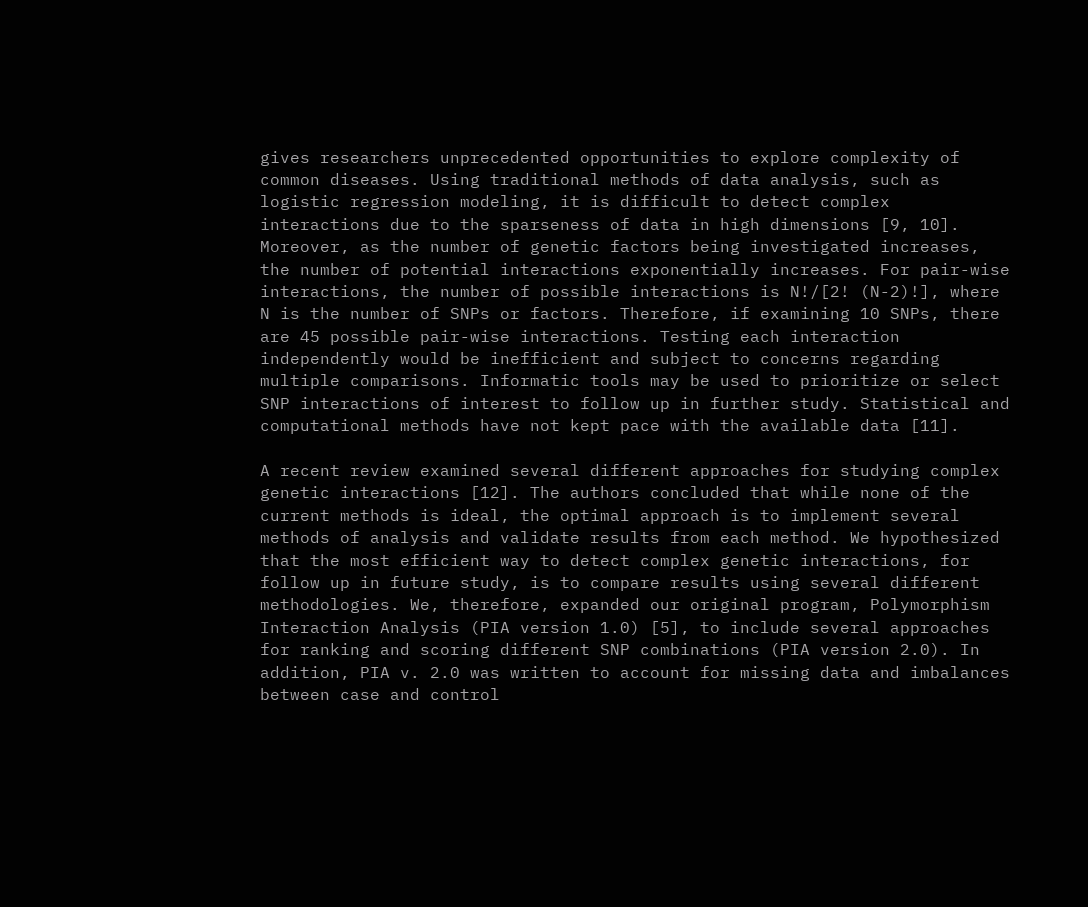gives researchers unprecedented opportunities to explore complexity of common diseases. Using traditional methods of data analysis, such as logistic regression modeling, it is difficult to detect complex interactions due to the sparseness of data in high dimensions [9, 10]. Moreover, as the number of genetic factors being investigated increases, the number of potential interactions exponentially increases. For pair-wise interactions, the number of possible interactions is N!/[2! (N-2)!], where N is the number of SNPs or factors. Therefore, if examining 10 SNPs, there are 45 possible pair-wise interactions. Testing each interaction independently would be inefficient and subject to concerns regarding multiple comparisons. Informatic tools may be used to prioritize or select SNP interactions of interest to follow up in further study. Statistical and computational methods have not kept pace with the available data [11].

A recent review examined several different approaches for studying complex genetic interactions [12]. The authors concluded that while none of the current methods is ideal, the optimal approach is to implement several methods of analysis and validate results from each method. We hypothesized that the most efficient way to detect complex genetic interactions, for follow up in future study, is to compare results using several different methodologies. We, therefore, expanded our original program, Polymorphism Interaction Analysis (PIA version 1.0) [5], to include several approaches for ranking and scoring different SNP combinations (PIA version 2.0). In addition, PIA v. 2.0 was written to account for missing data and imbalances between case and control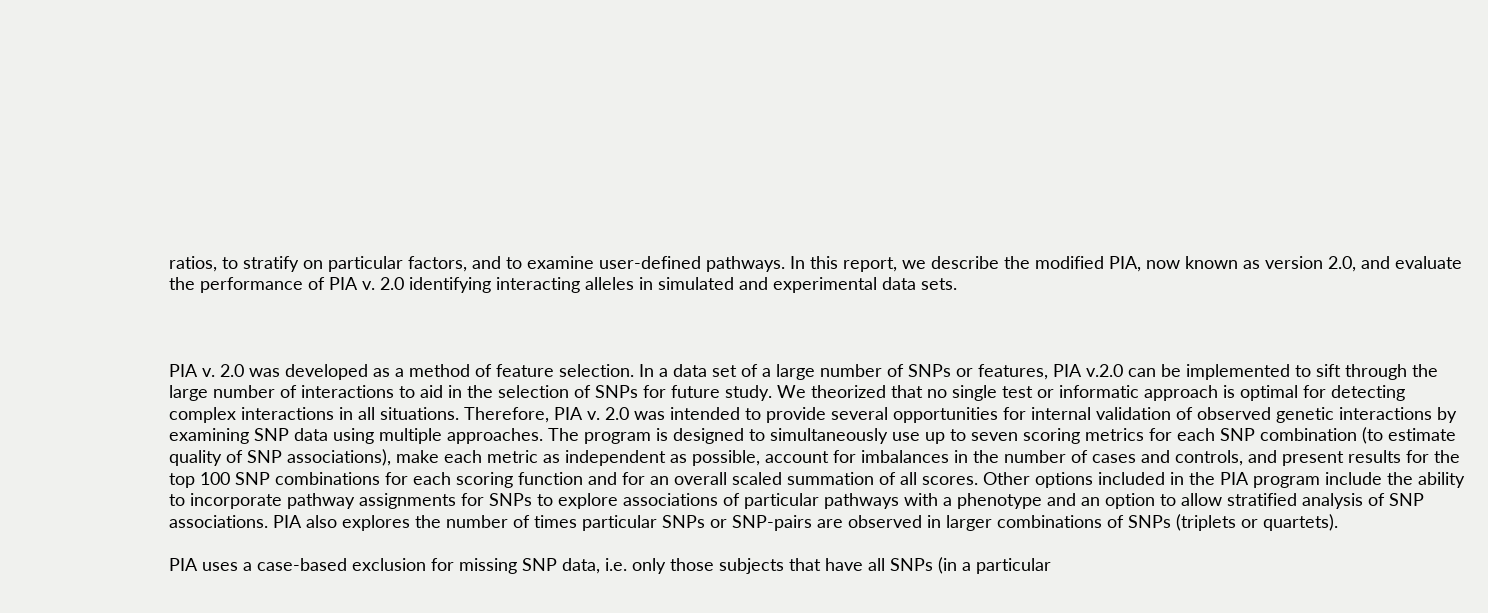ratios, to stratify on particular factors, and to examine user-defined pathways. In this report, we describe the modified PIA, now known as version 2.0, and evaluate the performance of PIA v. 2.0 identifying interacting alleles in simulated and experimental data sets.



PIA v. 2.0 was developed as a method of feature selection. In a data set of a large number of SNPs or features, PIA v.2.0 can be implemented to sift through the large number of interactions to aid in the selection of SNPs for future study. We theorized that no single test or informatic approach is optimal for detecting complex interactions in all situations. Therefore, PIA v. 2.0 was intended to provide several opportunities for internal validation of observed genetic interactions by examining SNP data using multiple approaches. The program is designed to simultaneously use up to seven scoring metrics for each SNP combination (to estimate quality of SNP associations), make each metric as independent as possible, account for imbalances in the number of cases and controls, and present results for the top 100 SNP combinations for each scoring function and for an overall scaled summation of all scores. Other options included in the PIA program include the ability to incorporate pathway assignments for SNPs to explore associations of particular pathways with a phenotype and an option to allow stratified analysis of SNP associations. PIA also explores the number of times particular SNPs or SNP-pairs are observed in larger combinations of SNPs (triplets or quartets).

PIA uses a case-based exclusion for missing SNP data, i.e. only those subjects that have all SNPs (in a particular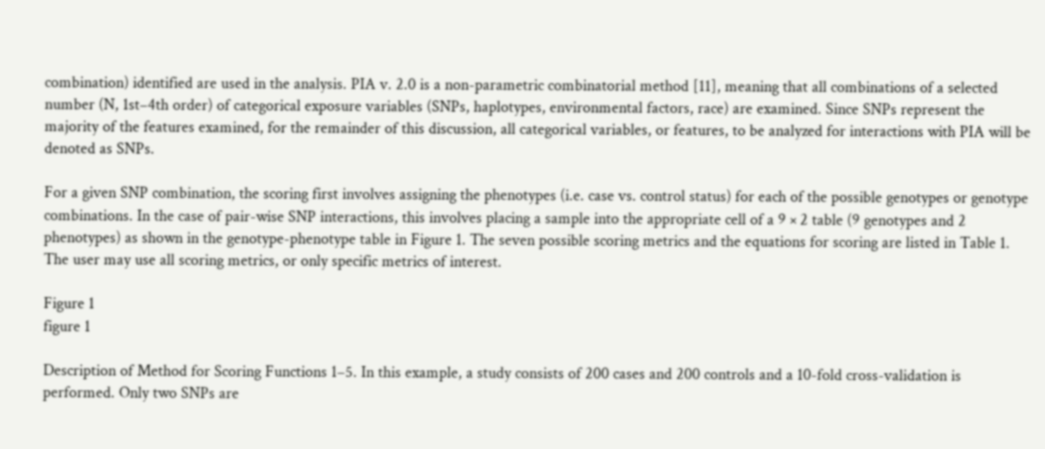combination) identified are used in the analysis. PIA v. 2.0 is a non-parametric combinatorial method [11], meaning that all combinations of a selected number (N, 1st–4th order) of categorical exposure variables (SNPs, haplotypes, environmental factors, race) are examined. Since SNPs represent the majority of the features examined, for the remainder of this discussion, all categorical variables, or features, to be analyzed for interactions with PIA will be denoted as SNPs.

For a given SNP combination, the scoring first involves assigning the phenotypes (i.e. case vs. control status) for each of the possible genotypes or genotype combinations. In the case of pair-wise SNP interactions, this involves placing a sample into the appropriate cell of a 9 × 2 table (9 genotypes and 2 phenotypes) as shown in the genotype-phenotype table in Figure 1. The seven possible scoring metrics and the equations for scoring are listed in Table 1. The user may use all scoring metrics, or only specific metrics of interest.

Figure 1
figure 1

Description of Method for Scoring Functions 1–5. In this example, a study consists of 200 cases and 200 controls and a 10-fold cross-validation is performed. Only two SNPs are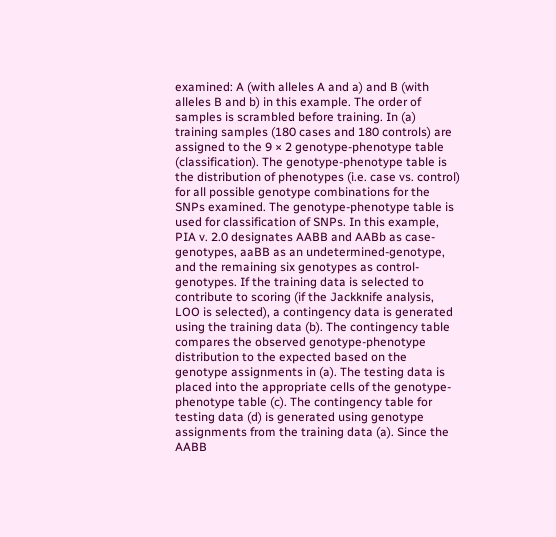examined: A (with alleles A and a) and B (with alleles B and b) in this example. The order of samples is scrambled before training. In (a) training samples (180 cases and 180 controls) are assigned to the 9 × 2 genotype-phenotype table (classification). The genotype-phenotype table is the distribution of phenotypes (i.e. case vs. control) for all possible genotype combinations for the SNPs examined. The genotype-phenotype table is used for classification of SNPs. In this example, PIA v. 2.0 designates AABB and AABb as case-genotypes, aaBB as an undetermined-genotype, and the remaining six genotypes as control-genotypes. If the training data is selected to contribute to scoring (if the Jackknife analysis, LOO is selected), a contingency data is generated using the training data (b). The contingency table compares the observed genotype-phenotype distribution to the expected based on the genotype assignments in (a). The testing data is placed into the appropriate cells of the genotype-phenotype table (c). The contingency table for testing data (d) is generated using genotype assignments from the training data (a). Since the AABB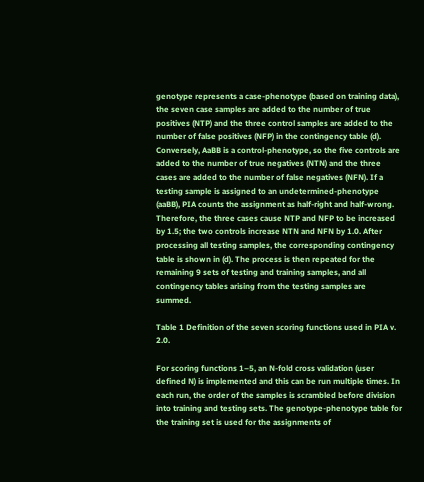genotype represents a case-phenotype (based on training data), the seven case samples are added to the number of true positives (NTP) and the three control samples are added to the number of false positives (NFP) in the contingency table (d). Conversely, AaBB is a control-phenotype, so the five controls are added to the number of true negatives (NTN) and the three cases are added to the number of false negatives (NFN). If a testing sample is assigned to an undetermined-phenotype (aaBB), PIA counts the assignment as half-right and half-wrong. Therefore, the three cases cause NTP and NFP to be increased by 1.5; the two controls increase NTN and NFN by 1.0. After processing all testing samples, the corresponding contingency table is shown in (d). The process is then repeated for the remaining 9 sets of testing and training samples, and all contingency tables arising from the testing samples are summed.

Table 1 Definition of the seven scoring functions used in PIA v. 2.0.

For scoring functions 1–5, an N-fold cross validation (user defined N) is implemented and this can be run multiple times. In each run, the order of the samples is scrambled before division into training and testing sets. The genotype-phenotype table for the training set is used for the assignments of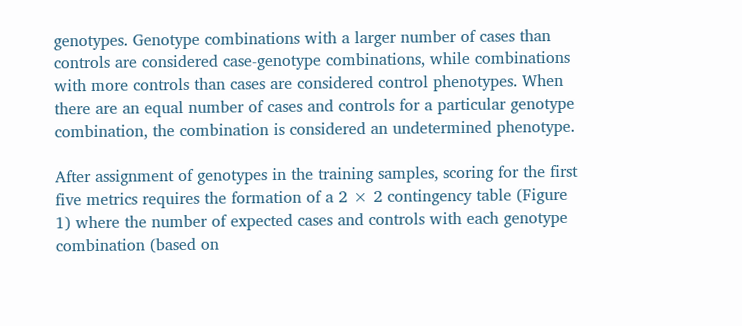genotypes. Genotype combinations with a larger number of cases than controls are considered case-genotype combinations, while combinations with more controls than cases are considered control phenotypes. When there are an equal number of cases and controls for a particular genotype combination, the combination is considered an undetermined phenotype.

After assignment of genotypes in the training samples, scoring for the first five metrics requires the formation of a 2 × 2 contingency table (Figure 1) where the number of expected cases and controls with each genotype combination (based on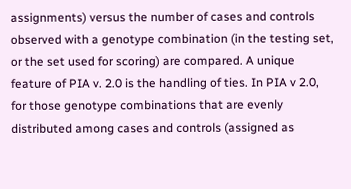assignments) versus the number of cases and controls observed with a genotype combination (in the testing set, or the set used for scoring) are compared. A unique feature of PIA v. 2.0 is the handling of ties. In PIA v 2.0, for those genotype combinations that are evenly distributed among cases and controls (assigned as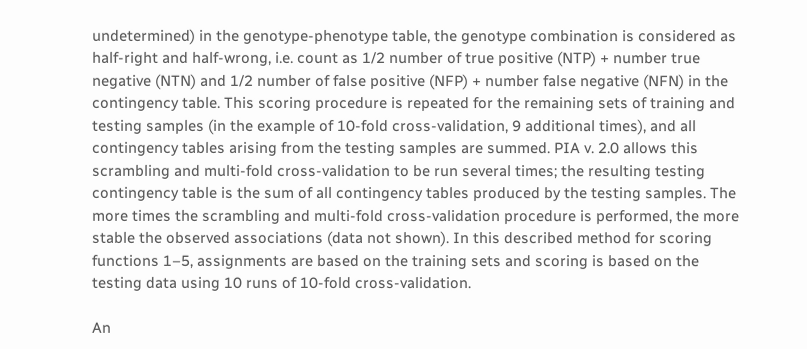undetermined) in the genotype-phenotype table, the genotype combination is considered as half-right and half-wrong, i.e. count as 1/2 number of true positive (NTP) + number true negative (NTN) and 1/2 number of false positive (NFP) + number false negative (NFN) in the contingency table. This scoring procedure is repeated for the remaining sets of training and testing samples (in the example of 10-fold cross-validation, 9 additional times), and all contingency tables arising from the testing samples are summed. PIA v. 2.0 allows this scrambling and multi-fold cross-validation to be run several times; the resulting testing contingency table is the sum of all contingency tables produced by the testing samples. The more times the scrambling and multi-fold cross-validation procedure is performed, the more stable the observed associations (data not shown). In this described method for scoring functions 1–5, assignments are based on the training sets and scoring is based on the testing data using 10 runs of 10-fold cross-validation.

An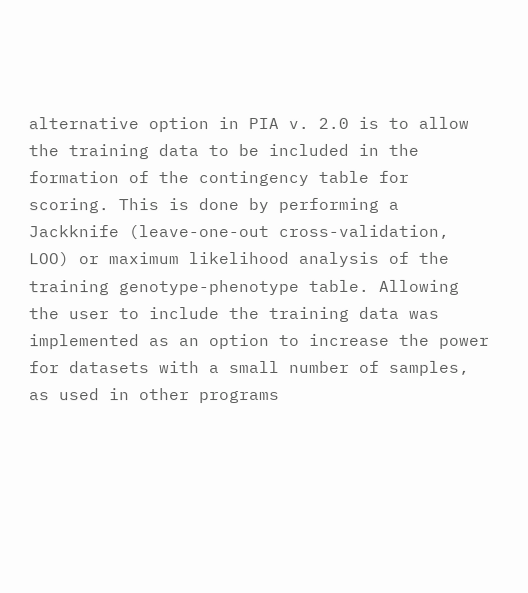alternative option in PIA v. 2.0 is to allow the training data to be included in the formation of the contingency table for scoring. This is done by performing a Jackknife (leave-one-out cross-validation, LOO) or maximum likelihood analysis of the training genotype-phenotype table. Allowing the user to include the training data was implemented as an option to increase the power for datasets with a small number of samples, as used in other programs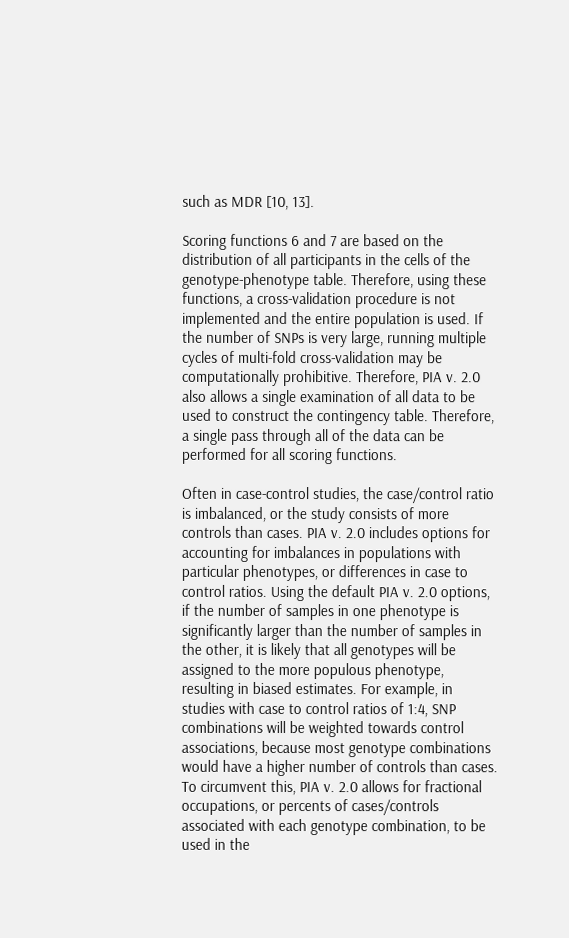such as MDR [10, 13].

Scoring functions 6 and 7 are based on the distribution of all participants in the cells of the genotype-phenotype table. Therefore, using these functions, a cross-validation procedure is not implemented and the entire population is used. If the number of SNPs is very large, running multiple cycles of multi-fold cross-validation may be computationally prohibitive. Therefore, PIA v. 2.0 also allows a single examination of all data to be used to construct the contingency table. Therefore, a single pass through all of the data can be performed for all scoring functions.

Often in case-control studies, the case/control ratio is imbalanced, or the study consists of more controls than cases. PIA v. 2.0 includes options for accounting for imbalances in populations with particular phenotypes, or differences in case to control ratios. Using the default PIA v. 2.0 options, if the number of samples in one phenotype is significantly larger than the number of samples in the other, it is likely that all genotypes will be assigned to the more populous phenotype, resulting in biased estimates. For example, in studies with case to control ratios of 1:4, SNP combinations will be weighted towards control associations, because most genotype combinations would have a higher number of controls than cases. To circumvent this, PIA v. 2.0 allows for fractional occupations, or percents of cases/controls associated with each genotype combination, to be used in the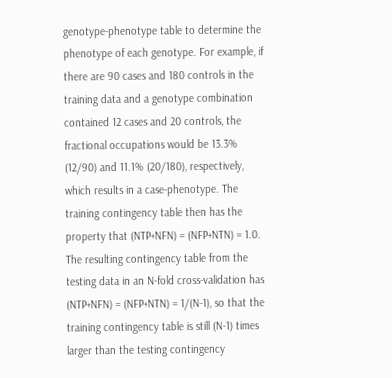genotype-phenotype table to determine the phenotype of each genotype. For example, if there are 90 cases and 180 controls in the training data and a genotype combination contained 12 cases and 20 controls, the fractional occupations would be 13.3% (12/90) and 11.1% (20/180), respectively, which results in a case-phenotype. The training contingency table then has the property that (NTP+NFN) = (NFP+NTN) = 1.0. The resulting contingency table from the testing data in an N-fold cross-validation has (NTP+NFN) = (NFP+NTN) = 1/(N-1), so that the training contingency table is still (N-1) times larger than the testing contingency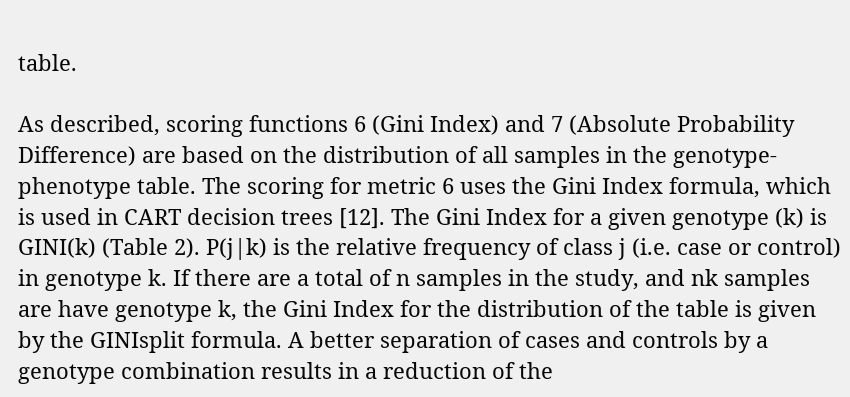table.

As described, scoring functions 6 (Gini Index) and 7 (Absolute Probability Difference) are based on the distribution of all samples in the genotype-phenotype table. The scoring for metric 6 uses the Gini Index formula, which is used in CART decision trees [12]. The Gini Index for a given genotype (k) is GINI(k) (Table 2). P(j|k) is the relative frequency of class j (i.e. case or control) in genotype k. If there are a total of n samples in the study, and nk samples are have genotype k, the Gini Index for the distribution of the table is given by the GINIsplit formula. A better separation of cases and controls by a genotype combination results in a reduction of the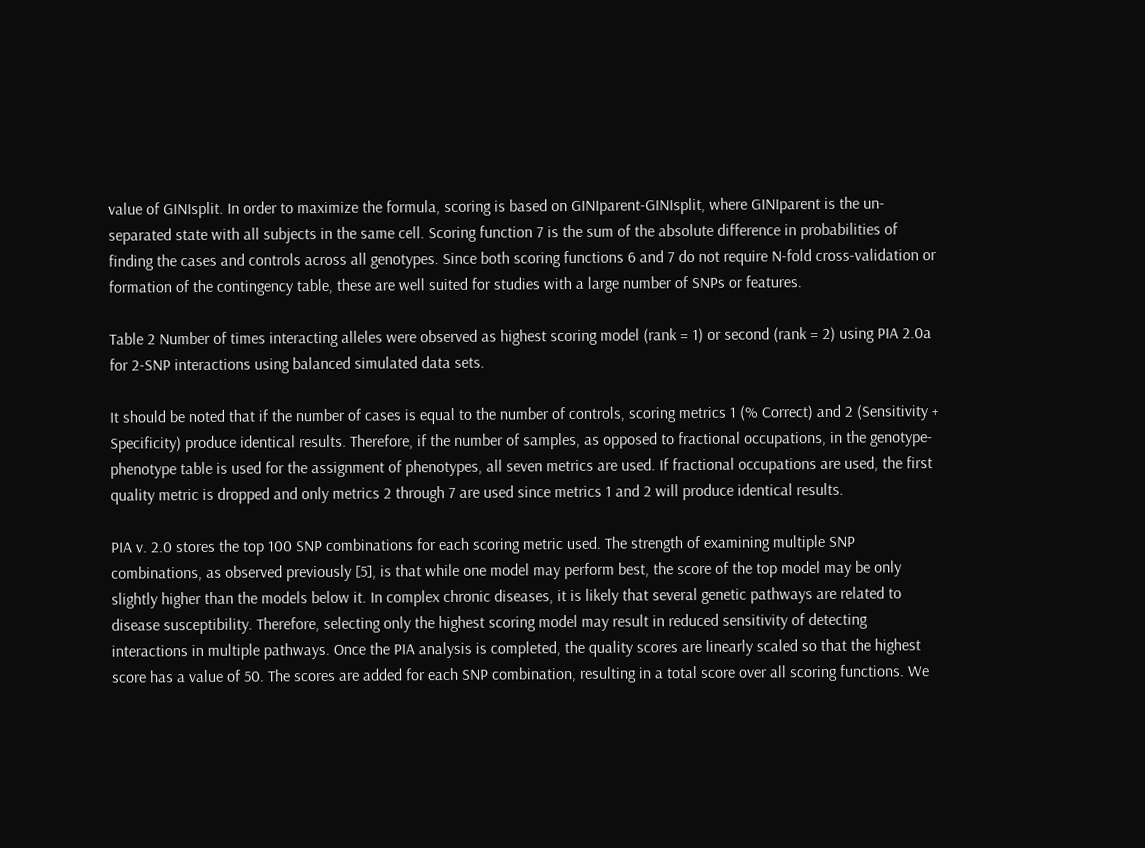value of GINIsplit. In order to maximize the formula, scoring is based on GINIparent-GINIsplit, where GINIparent is the un-separated state with all subjects in the same cell. Scoring function 7 is the sum of the absolute difference in probabilities of finding the cases and controls across all genotypes. Since both scoring functions 6 and 7 do not require N-fold cross-validation or formation of the contingency table, these are well suited for studies with a large number of SNPs or features.

Table 2 Number of times interacting alleles were observed as highest scoring model (rank = 1) or second (rank = 2) using PIA 2.0a for 2-SNP interactions using balanced simulated data sets.

It should be noted that if the number of cases is equal to the number of controls, scoring metrics 1 (% Correct) and 2 (Sensitivity + Specificity) produce identical results. Therefore, if the number of samples, as opposed to fractional occupations, in the genotype-phenotype table is used for the assignment of phenotypes, all seven metrics are used. If fractional occupations are used, the first quality metric is dropped and only metrics 2 through 7 are used since metrics 1 and 2 will produce identical results.

PIA v. 2.0 stores the top 100 SNP combinations for each scoring metric used. The strength of examining multiple SNP combinations, as observed previously [5], is that while one model may perform best, the score of the top model may be only slightly higher than the models below it. In complex chronic diseases, it is likely that several genetic pathways are related to disease susceptibility. Therefore, selecting only the highest scoring model may result in reduced sensitivity of detecting interactions in multiple pathways. Once the PIA analysis is completed, the quality scores are linearly scaled so that the highest score has a value of 50. The scores are added for each SNP combination, resulting in a total score over all scoring functions. We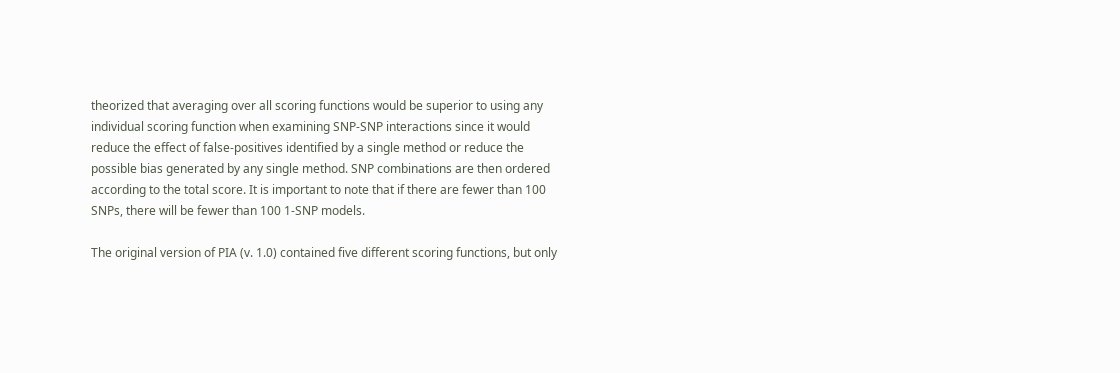theorized that averaging over all scoring functions would be superior to using any individual scoring function when examining SNP-SNP interactions since it would reduce the effect of false-positives identified by a single method or reduce the possible bias generated by any single method. SNP combinations are then ordered according to the total score. It is important to note that if there are fewer than 100 SNPs, there will be fewer than 100 1-SNP models.

The original version of PIA (v. 1.0) contained five different scoring functions, but only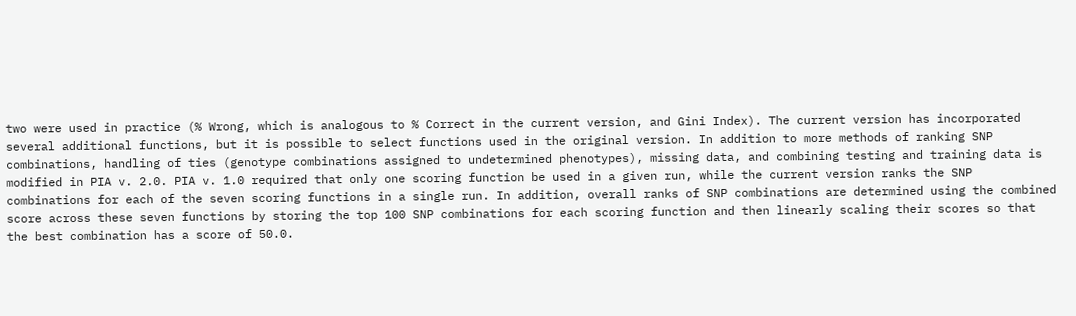two were used in practice (% Wrong, which is analogous to % Correct in the current version, and Gini Index). The current version has incorporated several additional functions, but it is possible to select functions used in the original version. In addition to more methods of ranking SNP combinations, handling of ties (genotype combinations assigned to undetermined phenotypes), missing data, and combining testing and training data is modified in PIA v. 2.0. PIA v. 1.0 required that only one scoring function be used in a given run, while the current version ranks the SNP combinations for each of the seven scoring functions in a single run. In addition, overall ranks of SNP combinations are determined using the combined score across these seven functions by storing the top 100 SNP combinations for each scoring function and then linearly scaling their scores so that the best combination has a score of 50.0.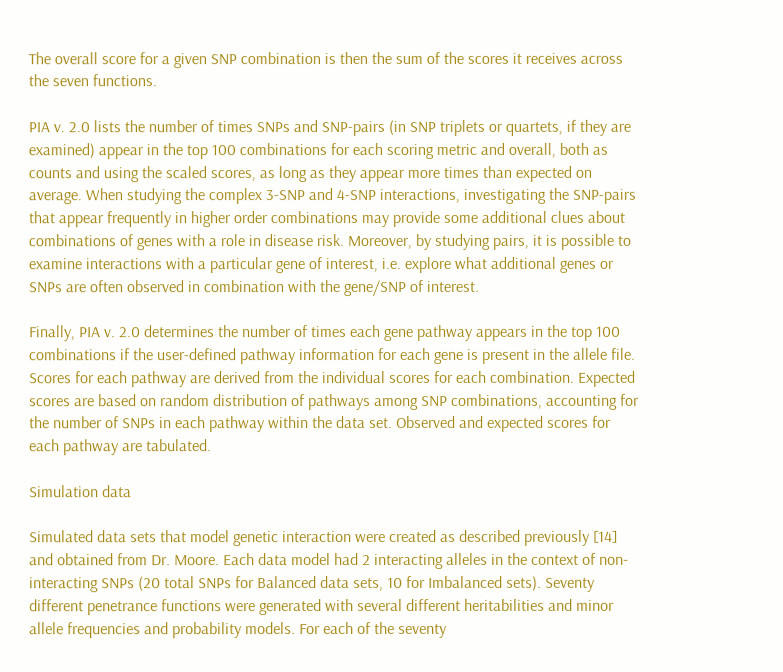The overall score for a given SNP combination is then the sum of the scores it receives across the seven functions.

PIA v. 2.0 lists the number of times SNPs and SNP-pairs (in SNP triplets or quartets, if they are examined) appear in the top 100 combinations for each scoring metric and overall, both as counts and using the scaled scores, as long as they appear more times than expected on average. When studying the complex 3-SNP and 4-SNP interactions, investigating the SNP-pairs that appear frequently in higher order combinations may provide some additional clues about combinations of genes with a role in disease risk. Moreover, by studying pairs, it is possible to examine interactions with a particular gene of interest, i.e. explore what additional genes or SNPs are often observed in combination with the gene/SNP of interest.

Finally, PIA v. 2.0 determines the number of times each gene pathway appears in the top 100 combinations if the user-defined pathway information for each gene is present in the allele file. Scores for each pathway are derived from the individual scores for each combination. Expected scores are based on random distribution of pathways among SNP combinations, accounting for the number of SNPs in each pathway within the data set. Observed and expected scores for each pathway are tabulated.

Simulation data

Simulated data sets that model genetic interaction were created as described previously [14] and obtained from Dr. Moore. Each data model had 2 interacting alleles in the context of non-interacting SNPs (20 total SNPs for Balanced data sets, 10 for Imbalanced sets). Seventy different penetrance functions were generated with several different heritabilities and minor allele frequencies and probability models. For each of the seventy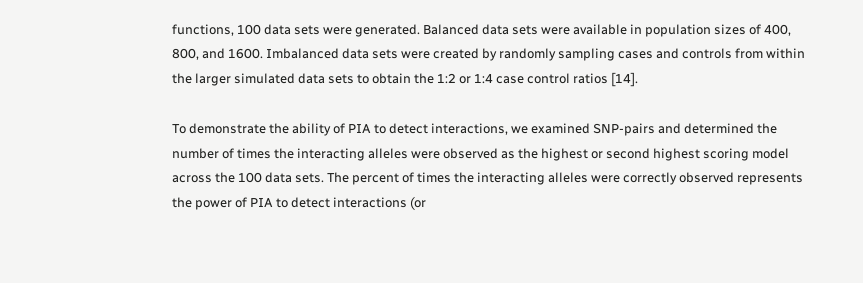functions, 100 data sets were generated. Balanced data sets were available in population sizes of 400, 800, and 1600. Imbalanced data sets were created by randomly sampling cases and controls from within the larger simulated data sets to obtain the 1:2 or 1:4 case control ratios [14].

To demonstrate the ability of PIA to detect interactions, we examined SNP-pairs and determined the number of times the interacting alleles were observed as the highest or second highest scoring model across the 100 data sets. The percent of times the interacting alleles were correctly observed represents the power of PIA to detect interactions (or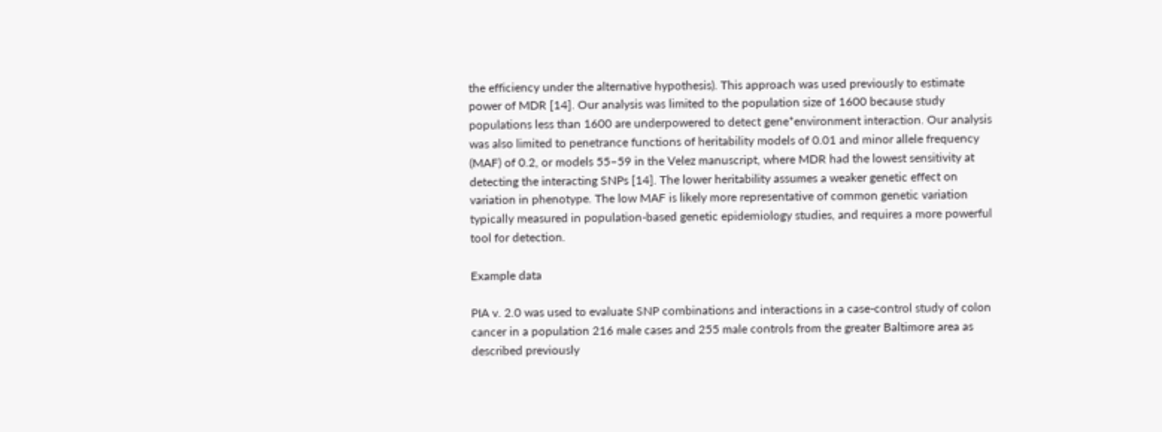the efficiency under the alternative hypothesis). This approach was used previously to estimate power of MDR [14]. Our analysis was limited to the population size of 1600 because study populations less than 1600 are underpowered to detect gene*environment interaction. Our analysis was also limited to penetrance functions of heritability models of 0.01 and minor allele frequency (MAF) of 0.2, or models 55–59 in the Velez manuscript, where MDR had the lowest sensitivity at detecting the interacting SNPs [14]. The lower heritability assumes a weaker genetic effect on variation in phenotype. The low MAF is likely more representative of common genetic variation typically measured in population-based genetic epidemiology studies, and requires a more powerful tool for detection.

Example data

PIA v. 2.0 was used to evaluate SNP combinations and interactions in a case-control study of colon cancer in a population 216 male cases and 255 male controls from the greater Baltimore area as described previously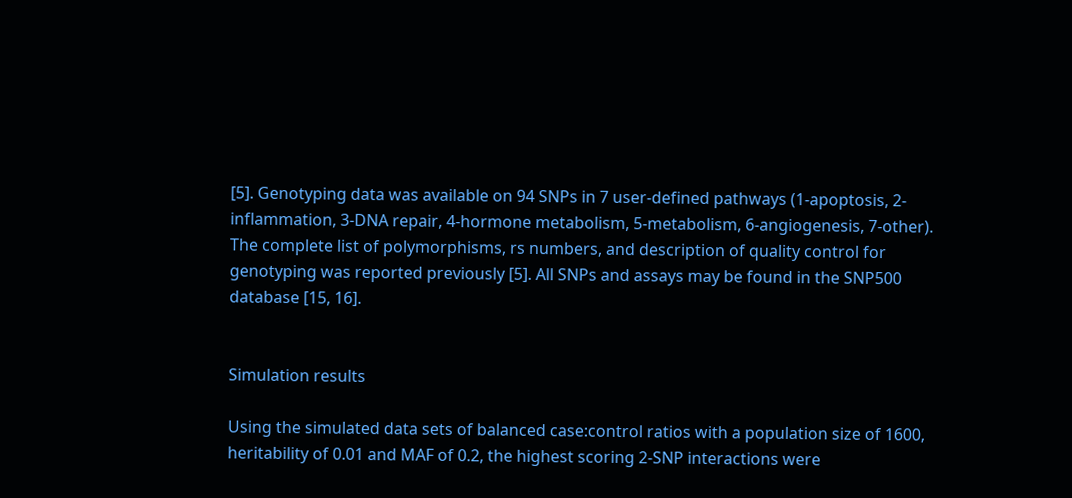[5]. Genotyping data was available on 94 SNPs in 7 user-defined pathways (1-apoptosis, 2-inflammation, 3-DNA repair, 4-hormone metabolism, 5-metabolism, 6-angiogenesis, 7-other). The complete list of polymorphisms, rs numbers, and description of quality control for genotyping was reported previously [5]. All SNPs and assays may be found in the SNP500 database [15, 16].


Simulation results

Using the simulated data sets of balanced case:control ratios with a population size of 1600, heritability of 0.01 and MAF of 0.2, the highest scoring 2-SNP interactions were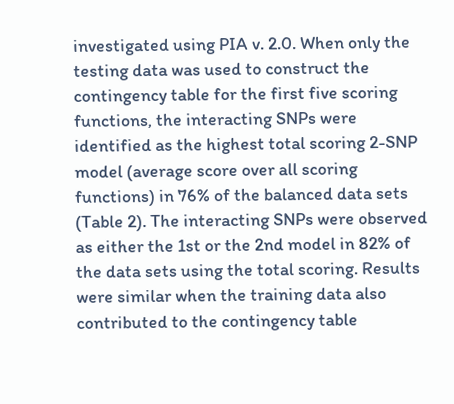investigated using PIA v. 2.0. When only the testing data was used to construct the contingency table for the first five scoring functions, the interacting SNPs were identified as the highest total scoring 2-SNP model (average score over all scoring functions) in 76% of the balanced data sets (Table 2). The interacting SNPs were observed as either the 1st or the 2nd model in 82% of the data sets using the total scoring. Results were similar when the training data also contributed to the contingency table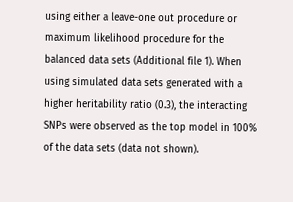using either a leave-one out procedure or maximum likelihood procedure for the balanced data sets (Additional file 1). When using simulated data sets generated with a higher heritability ratio (0.3), the interacting SNPs were observed as the top model in 100% of the data sets (data not shown).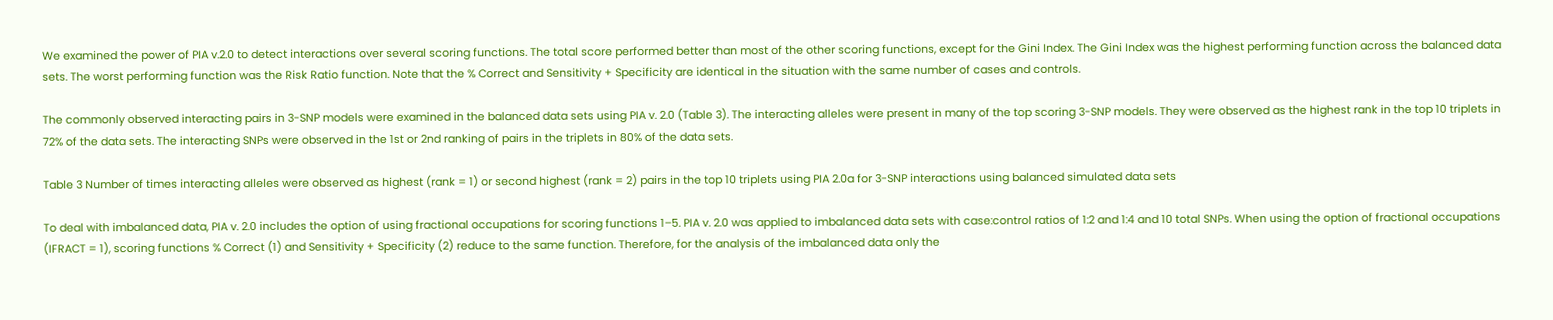We examined the power of PIA v.2.0 to detect interactions over several scoring functions. The total score performed better than most of the other scoring functions, except for the Gini Index. The Gini Index was the highest performing function across the balanced data sets. The worst performing function was the Risk Ratio function. Note that the % Correct and Sensitivity + Specificity are identical in the situation with the same number of cases and controls.

The commonly observed interacting pairs in 3-SNP models were examined in the balanced data sets using PIA v. 2.0 (Table 3). The interacting alleles were present in many of the top scoring 3-SNP models. They were observed as the highest rank in the top 10 triplets in 72% of the data sets. The interacting SNPs were observed in the 1st or 2nd ranking of pairs in the triplets in 80% of the data sets.

Table 3 Number of times interacting alleles were observed as highest (rank = 1) or second highest (rank = 2) pairs in the top 10 triplets using PIA 2.0a for 3-SNP interactions using balanced simulated data sets

To deal with imbalanced data, PIA v. 2.0 includes the option of using fractional occupations for scoring functions 1–5. PIA v. 2.0 was applied to imbalanced data sets with case:control ratios of 1:2 and 1:4 and 10 total SNPs. When using the option of fractional occupations (IFRACT = 1), scoring functions % Correct (1) and Sensitivity + Specificity (2) reduce to the same function. Therefore, for the analysis of the imbalanced data only the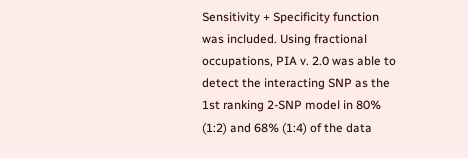Sensitivity + Specificity function was included. Using fractional occupations, PIA v. 2.0 was able to detect the interacting SNP as the 1st ranking 2-SNP model in 80% (1:2) and 68% (1:4) of the data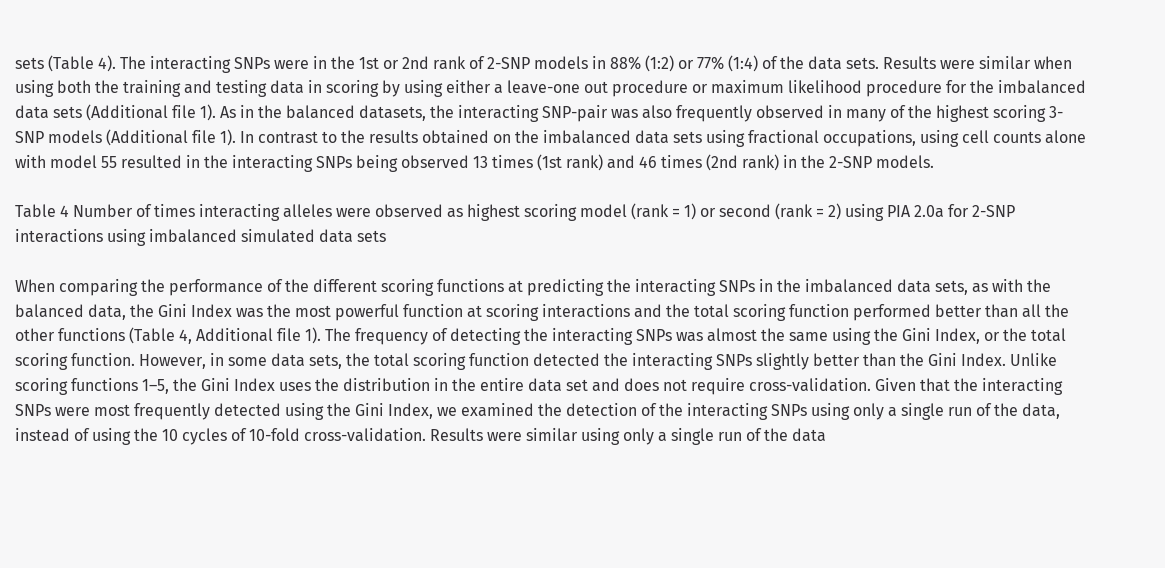sets (Table 4). The interacting SNPs were in the 1st or 2nd rank of 2-SNP models in 88% (1:2) or 77% (1:4) of the data sets. Results were similar when using both the training and testing data in scoring by using either a leave-one out procedure or maximum likelihood procedure for the imbalanced data sets (Additional file 1). As in the balanced datasets, the interacting SNP-pair was also frequently observed in many of the highest scoring 3-SNP models (Additional file 1). In contrast to the results obtained on the imbalanced data sets using fractional occupations, using cell counts alone with model 55 resulted in the interacting SNPs being observed 13 times (1st rank) and 46 times (2nd rank) in the 2-SNP models.

Table 4 Number of times interacting alleles were observed as highest scoring model (rank = 1) or second (rank = 2) using PIA 2.0a for 2-SNP interactions using imbalanced simulated data sets

When comparing the performance of the different scoring functions at predicting the interacting SNPs in the imbalanced data sets, as with the balanced data, the Gini Index was the most powerful function at scoring interactions and the total scoring function performed better than all the other functions (Table 4, Additional file 1). The frequency of detecting the interacting SNPs was almost the same using the Gini Index, or the total scoring function. However, in some data sets, the total scoring function detected the interacting SNPs slightly better than the Gini Index. Unlike scoring functions 1–5, the Gini Index uses the distribution in the entire data set and does not require cross-validation. Given that the interacting SNPs were most frequently detected using the Gini Index, we examined the detection of the interacting SNPs using only a single run of the data, instead of using the 10 cycles of 10-fold cross-validation. Results were similar using only a single run of the data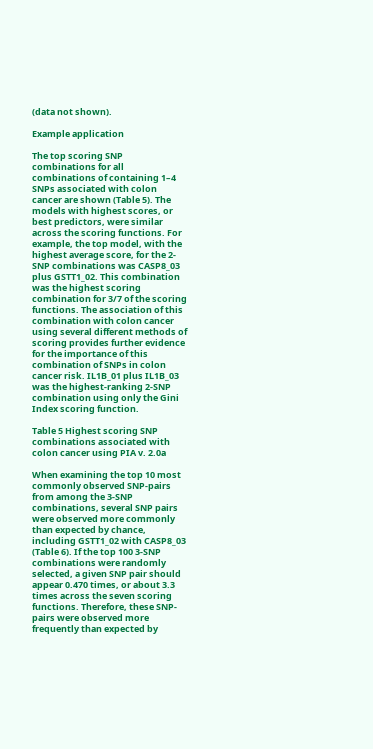(data not shown).

Example application

The top scoring SNP combinations for all combinations of containing 1–4 SNPs associated with colon cancer are shown (Table 5). The models with highest scores, or best predictors, were similar across the scoring functions. For example, the top model, with the highest average score, for the 2-SNP combinations was CASP8_03 plus GSTT1_02. This combination was the highest scoring combination for 3/7 of the scoring functions. The association of this combination with colon cancer using several different methods of scoring provides further evidence for the importance of this combination of SNPs in colon cancer risk. IL1B_01 plus IL1B_03 was the highest-ranking 2-SNP combination using only the Gini Index scoring function.

Table 5 Highest scoring SNP combinations associated with colon cancer using PIA v. 2.0a

When examining the top 10 most commonly observed SNP-pairs from among the 3-SNP combinations, several SNP pairs were observed more commonly than expected by chance, including GSTT1_02 with CASP8_03 (Table 6). If the top 100 3-SNP combinations were randomly selected, a given SNP pair should appear 0.470 times, or about 3.3 times across the seven scoring functions. Therefore, these SNP-pairs were observed more frequently than expected by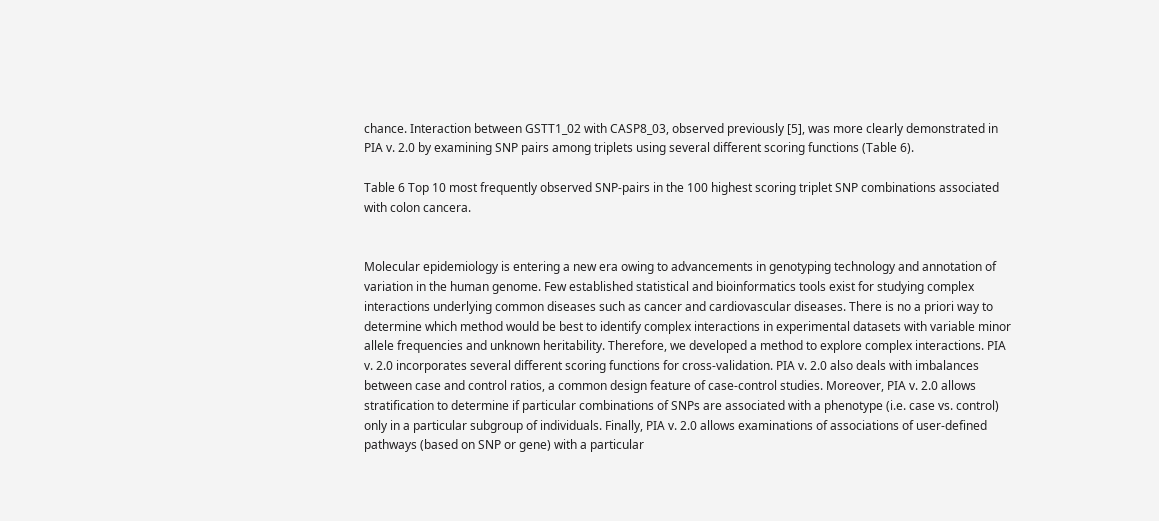chance. Interaction between GSTT1_02 with CASP8_03, observed previously [5], was more clearly demonstrated in PIA v. 2.0 by examining SNP pairs among triplets using several different scoring functions (Table 6).

Table 6 Top 10 most frequently observed SNP-pairs in the 100 highest scoring triplet SNP combinations associated with colon cancera.


Molecular epidemiology is entering a new era owing to advancements in genotyping technology and annotation of variation in the human genome. Few established statistical and bioinformatics tools exist for studying complex interactions underlying common diseases such as cancer and cardiovascular diseases. There is no a priori way to determine which method would be best to identify complex interactions in experimental datasets with variable minor allele frequencies and unknown heritability. Therefore, we developed a method to explore complex interactions. PIA v. 2.0 incorporates several different scoring functions for cross-validation. PIA v. 2.0 also deals with imbalances between case and control ratios, a common design feature of case-control studies. Moreover, PIA v. 2.0 allows stratification to determine if particular combinations of SNPs are associated with a phenotype (i.e. case vs. control) only in a particular subgroup of individuals. Finally, PIA v. 2.0 allows examinations of associations of user-defined pathways (based on SNP or gene) with a particular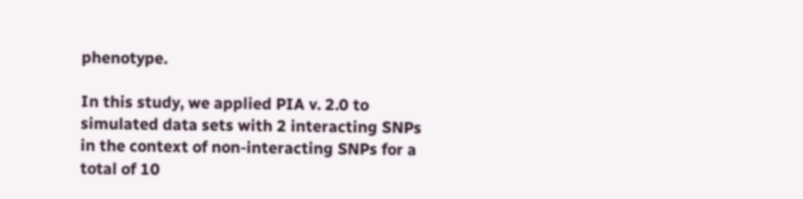phenotype.

In this study, we applied PIA v. 2.0 to simulated data sets with 2 interacting SNPs in the context of non-interacting SNPs for a total of 10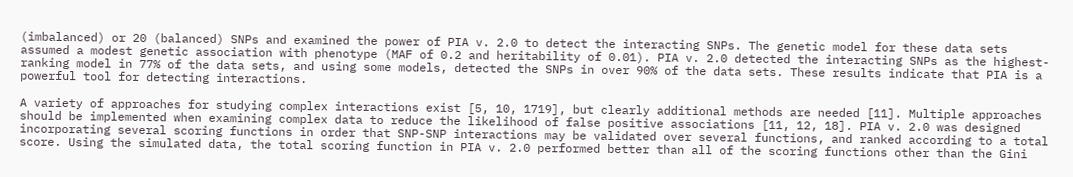(imbalanced) or 20 (balanced) SNPs and examined the power of PIA v. 2.0 to detect the interacting SNPs. The genetic model for these data sets assumed a modest genetic association with phenotype (MAF of 0.2 and heritability of 0.01). PIA v. 2.0 detected the interacting SNPs as the highest-ranking model in 77% of the data sets, and using some models, detected the SNPs in over 90% of the data sets. These results indicate that PIA is a powerful tool for detecting interactions.

A variety of approaches for studying complex interactions exist [5, 10, 1719], but clearly additional methods are needed [11]. Multiple approaches should be implemented when examining complex data to reduce the likelihood of false positive associations [11, 12, 18]. PIA v. 2.0 was designed incorporating several scoring functions in order that SNP-SNP interactions may be validated over several functions, and ranked according to a total score. Using the simulated data, the total scoring function in PIA v. 2.0 performed better than all of the scoring functions other than the Gini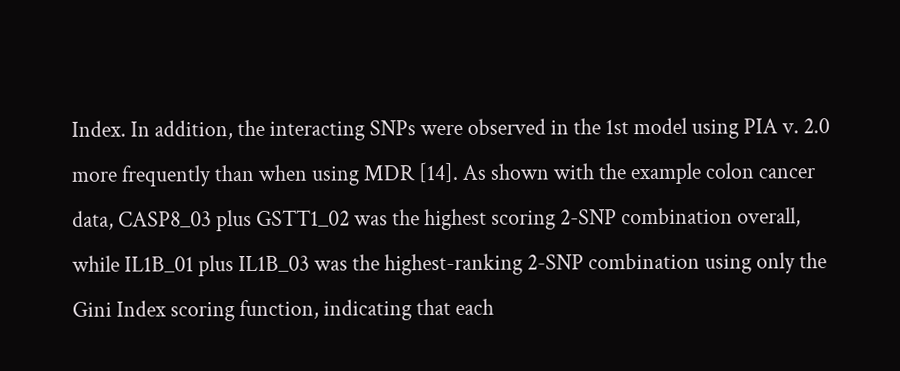Index. In addition, the interacting SNPs were observed in the 1st model using PIA v. 2.0 more frequently than when using MDR [14]. As shown with the example colon cancer data, CASP8_03 plus GSTT1_02 was the highest scoring 2-SNP combination overall, while IL1B_01 plus IL1B_03 was the highest-ranking 2-SNP combination using only the Gini Index scoring function, indicating that each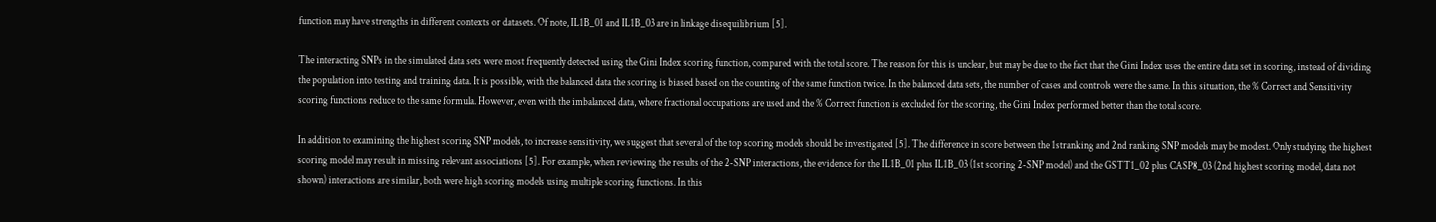function may have strengths in different contexts or datasets. Of note, IL1B_01 and IL1B_03 are in linkage disequilibrium [5].

The interacting SNPs in the simulated data sets were most frequently detected using the Gini Index scoring function, compared with the total score. The reason for this is unclear, but may be due to the fact that the Gini Index uses the entire data set in scoring, instead of dividing the population into testing and training data. It is possible, with the balanced data the scoring is biased based on the counting of the same function twice. In the balanced data sets, the number of cases and controls were the same. In this situation, the % Correct and Sensitivity scoring functions reduce to the same formula. However, even with the imbalanced data, where fractional occupations are used and the % Correct function is excluded for the scoring, the Gini Index performed better than the total score.

In addition to examining the highest scoring SNP models, to increase sensitivity, we suggest that several of the top scoring models should be investigated [5]. The difference in score between the 1stranking and 2nd ranking SNP models may be modest. Only studying the highest scoring model may result in missing relevant associations [5]. For example, when reviewing the results of the 2-SNP interactions, the evidence for the IL1B_01 plus IL1B_03 (1st scoring 2-SNP model) and the GSTT1_02 plus CASP8_03 (2nd highest scoring model, data not shown) interactions are similar, both were high scoring models using multiple scoring functions. In this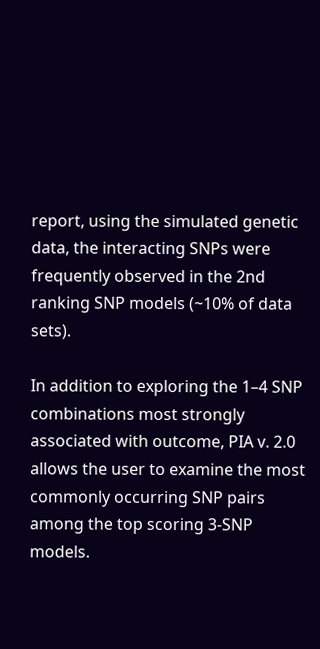report, using the simulated genetic data, the interacting SNPs were frequently observed in the 2nd ranking SNP models (~10% of data sets).

In addition to exploring the 1–4 SNP combinations most strongly associated with outcome, PIA v. 2.0 allows the user to examine the most commonly occurring SNP pairs among the top scoring 3-SNP models.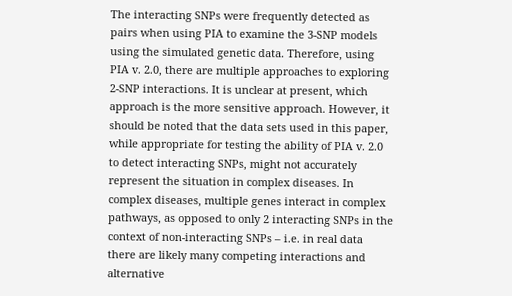The interacting SNPs were frequently detected as pairs when using PIA to examine the 3-SNP models using the simulated genetic data. Therefore, using PIA v. 2.0, there are multiple approaches to exploring 2-SNP interactions. It is unclear at present, which approach is the more sensitive approach. However, it should be noted that the data sets used in this paper, while appropriate for testing the ability of PIA v. 2.0 to detect interacting SNPs, might not accurately represent the situation in complex diseases. In complex diseases, multiple genes interact in complex pathways, as opposed to only 2 interacting SNPs in the context of non-interacting SNPs – i.e. in real data there are likely many competing interactions and alternative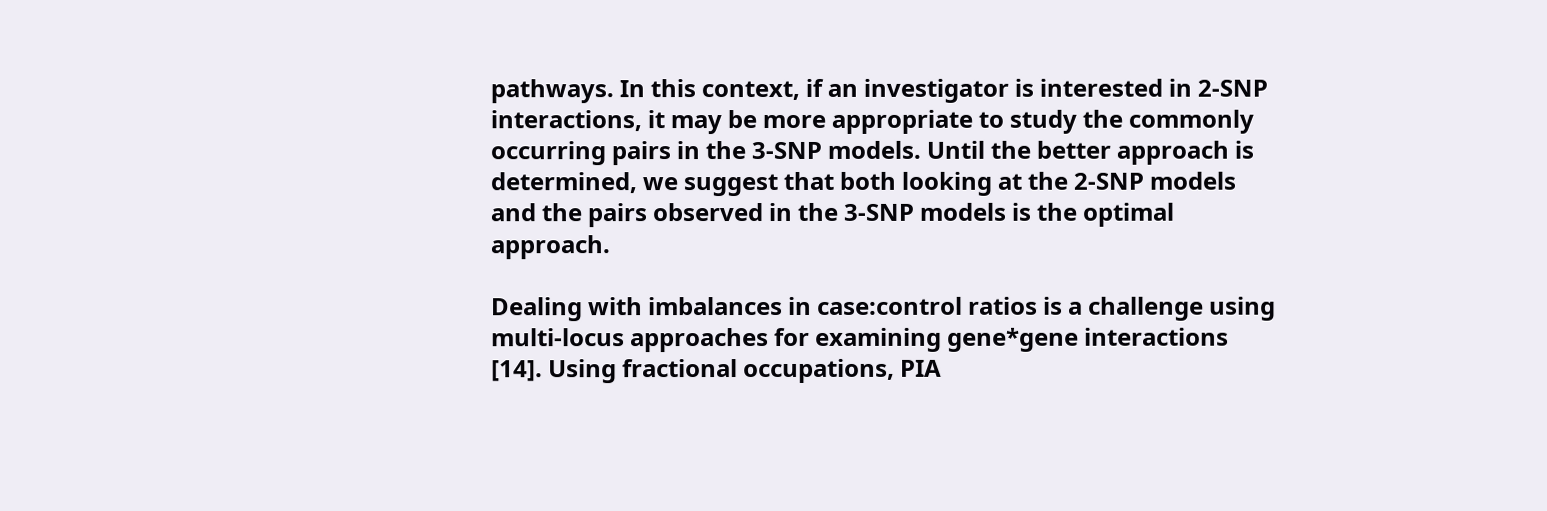pathways. In this context, if an investigator is interested in 2-SNP interactions, it may be more appropriate to study the commonly occurring pairs in the 3-SNP models. Until the better approach is determined, we suggest that both looking at the 2-SNP models and the pairs observed in the 3-SNP models is the optimal approach.

Dealing with imbalances in case:control ratios is a challenge using multi-locus approaches for examining gene*gene interactions [14]. Using fractional occupations, PIA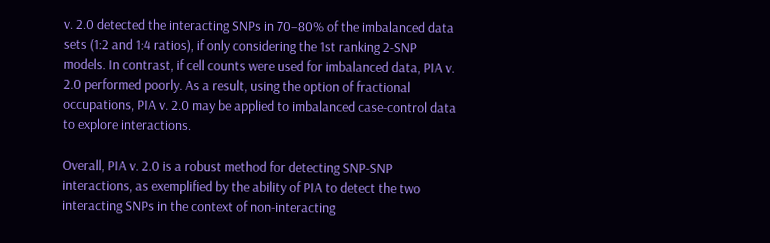v. 2.0 detected the interacting SNPs in 70–80% of the imbalanced data sets (1:2 and 1:4 ratios), if only considering the 1st ranking 2-SNP models. In contrast, if cell counts were used for imbalanced data, PIA v. 2.0 performed poorly. As a result, using the option of fractional occupations, PIA v. 2.0 may be applied to imbalanced case-control data to explore interactions.

Overall, PIA v. 2.0 is a robust method for detecting SNP-SNP interactions, as exemplified by the ability of PIA to detect the two interacting SNPs in the context of non-interacting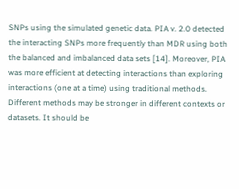SNPs using the simulated genetic data. PIA v. 2.0 detected the interacting SNPs more frequently than MDR using both the balanced and imbalanced data sets [14]. Moreover, PIA was more efficient at detecting interactions than exploring interactions (one at a time) using traditional methods. Different methods may be stronger in different contexts or datasets. It should be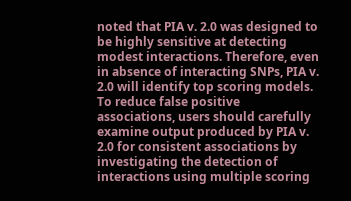noted that PIA v. 2.0 was designed to be highly sensitive at detecting modest interactions. Therefore, even in absence of interacting SNPs, PIA v. 2.0 will identify top scoring models. To reduce false positive associations, users should carefully examine output produced by PIA v. 2.0 for consistent associations by investigating the detection of interactions using multiple scoring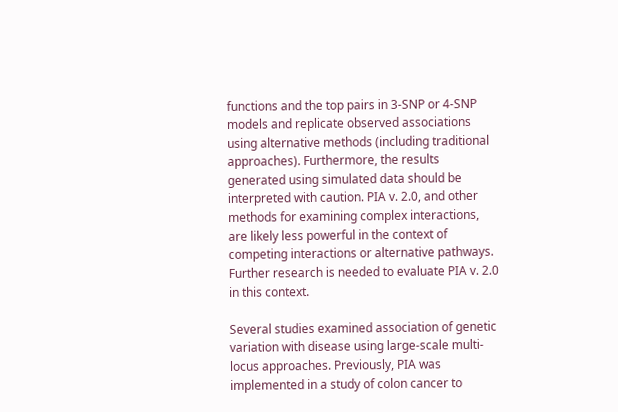functions and the top pairs in 3-SNP or 4-SNP models and replicate observed associations using alternative methods (including traditional approaches). Furthermore, the results generated using simulated data should be interpreted with caution. PIA v. 2.0, and other methods for examining complex interactions, are likely less powerful in the context of competing interactions or alternative pathways. Further research is needed to evaluate PIA v. 2.0 in this context.

Several studies examined association of genetic variation with disease using large-scale multi-locus approaches. Previously, PIA was implemented in a study of colon cancer to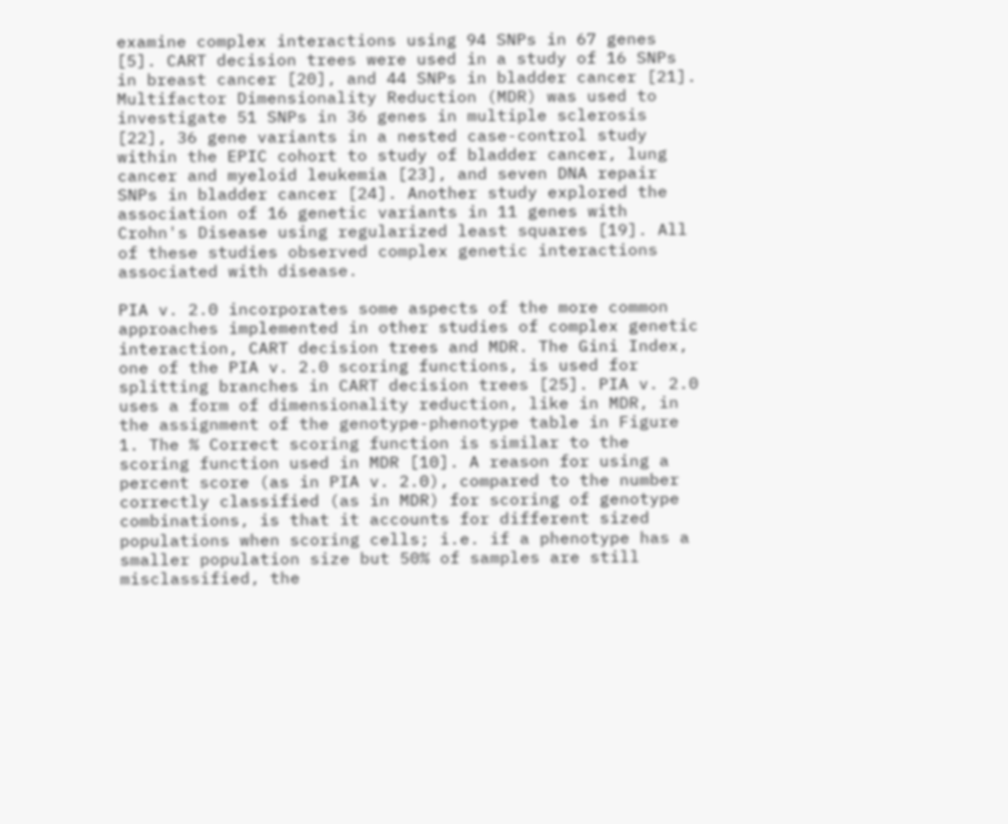examine complex interactions using 94 SNPs in 67 genes [5]. CART decision trees were used in a study of 16 SNPs in breast cancer [20], and 44 SNPs in bladder cancer [21]. Multifactor Dimensionality Reduction (MDR) was used to investigate 51 SNPs in 36 genes in multiple sclerosis [22], 36 gene variants in a nested case-control study within the EPIC cohort to study of bladder cancer, lung cancer and myeloid leukemia [23], and seven DNA repair SNPs in bladder cancer [24]. Another study explored the association of 16 genetic variants in 11 genes with Crohn's Disease using regularized least squares [19]. All of these studies observed complex genetic interactions associated with disease.

PIA v. 2.0 incorporates some aspects of the more common approaches implemented in other studies of complex genetic interaction, CART decision trees and MDR. The Gini Index, one of the PIA v. 2.0 scoring functions, is used for splitting branches in CART decision trees [25]. PIA v. 2.0 uses a form of dimensionality reduction, like in MDR, in the assignment of the genotype-phenotype table in Figure 1. The % Correct scoring function is similar to the scoring function used in MDR [10]. A reason for using a percent score (as in PIA v. 2.0), compared to the number correctly classified (as in MDR) for scoring of genotype combinations, is that it accounts for different sized populations when scoring cells; i.e. if a phenotype has a smaller population size but 50% of samples are still misclassified, the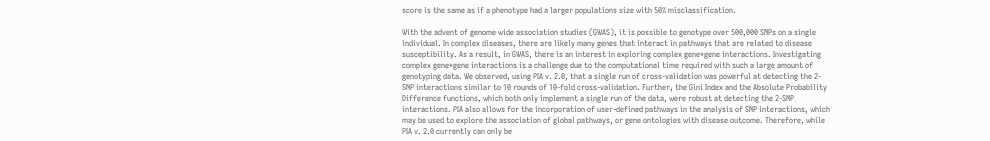score is the same as if a phenotype had a larger populations size with 50% misclassification.

With the advent of genome wide association studies (GWAS), it is possible to genotype over 500,000 SNPs on a single individual. In complex diseases, there are likely many genes that interact in pathways that are related to disease susceptibility. As a result, in GWAS, there is an interest in exploring complex gene*gene interactions. Investigating complex gene*gene interactions is a challenge due to the computational time required with such a large amount of genotyping data. We observed, using PIA v. 2.0, that a single run of cross-validation was powerful at detecting the 2-SNP interactions similar to 10 rounds of 10-fold cross-validation. Further, the Gini Index and the Absolute Probability Difference functions, which both only implement a single run of the data, were robust at detecting the 2-SNP interactions. PIA also allows for the incorporation of user-defined pathways in the analysis of SNP interactions, which may be used to explore the association of global pathways, or gene ontologies with disease outcome. Therefore, while PIA v. 2.0 currently can only be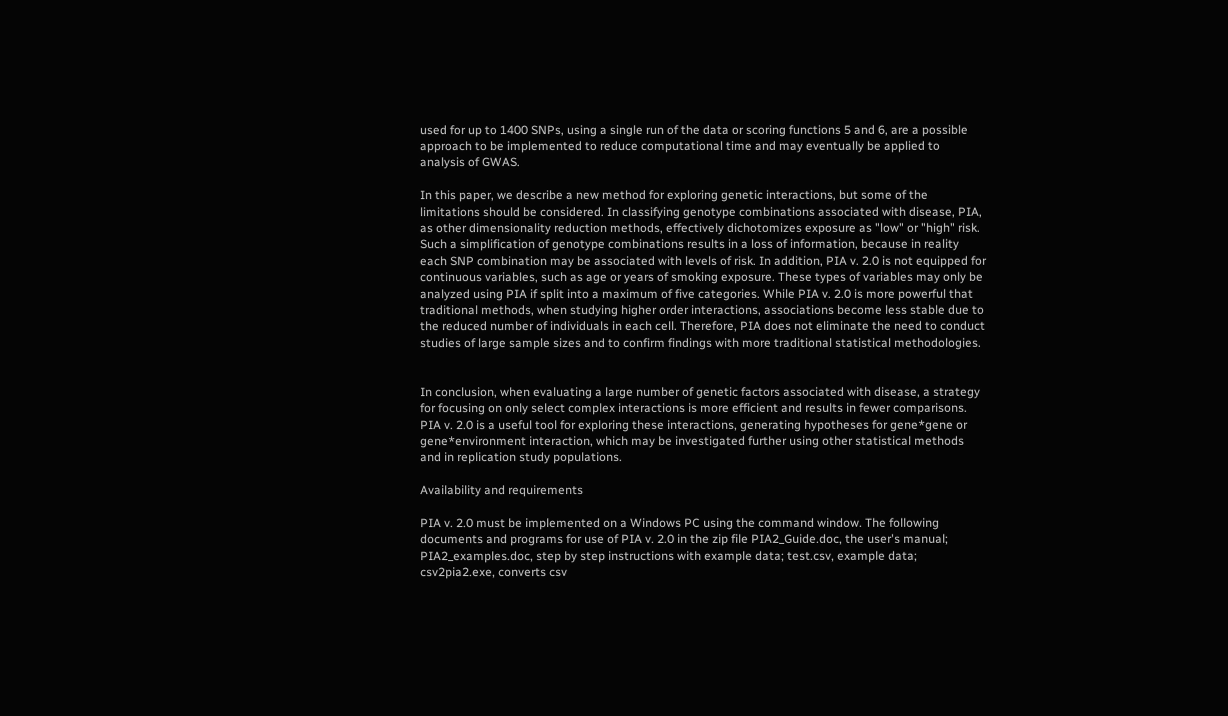used for up to 1400 SNPs, using a single run of the data or scoring functions 5 and 6, are a possible approach to be implemented to reduce computational time and may eventually be applied to analysis of GWAS.

In this paper, we describe a new method for exploring genetic interactions, but some of the limitations should be considered. In classifying genotype combinations associated with disease, PIA, as other dimensionality reduction methods, effectively dichotomizes exposure as "low" or "high" risk. Such a simplification of genotype combinations results in a loss of information, because in reality each SNP combination may be associated with levels of risk. In addition, PIA v. 2.0 is not equipped for continuous variables, such as age or years of smoking exposure. These types of variables may only be analyzed using PIA if split into a maximum of five categories. While PIA v. 2.0 is more powerful that traditional methods, when studying higher order interactions, associations become less stable due to the reduced number of individuals in each cell. Therefore, PIA does not eliminate the need to conduct studies of large sample sizes and to confirm findings with more traditional statistical methodologies.


In conclusion, when evaluating a large number of genetic factors associated with disease, a strategy for focusing on only select complex interactions is more efficient and results in fewer comparisons. PIA v. 2.0 is a useful tool for exploring these interactions, generating hypotheses for gene*gene or gene*environment interaction, which may be investigated further using other statistical methods and in replication study populations.

Availability and requirements

PIA v. 2.0 must be implemented on a Windows PC using the command window. The following documents and programs for use of PIA v. 2.0 in the zip file PIA2_Guide.doc, the user's manual; PIA2_examples.doc, step by step instructions with example data; test.csv, example data; csv2pia2.exe, converts csv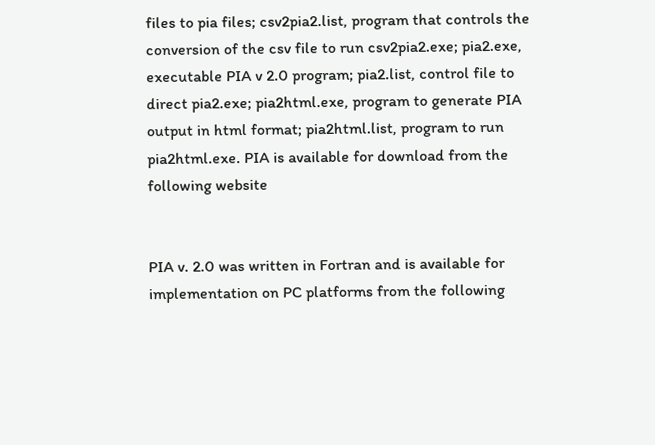files to pia files; csv2pia2.list, program that controls the conversion of the csv file to run csv2pia2.exe; pia2.exe, executable PIA v 2.0 program; pia2.list, control file to direct pia2.exe; pia2html.exe, program to generate PIA output in html format; pia2html.list, program to run pia2html.exe. PIA is available for download from the following website


PIA v. 2.0 was written in Fortran and is available for implementation on PC platforms from the following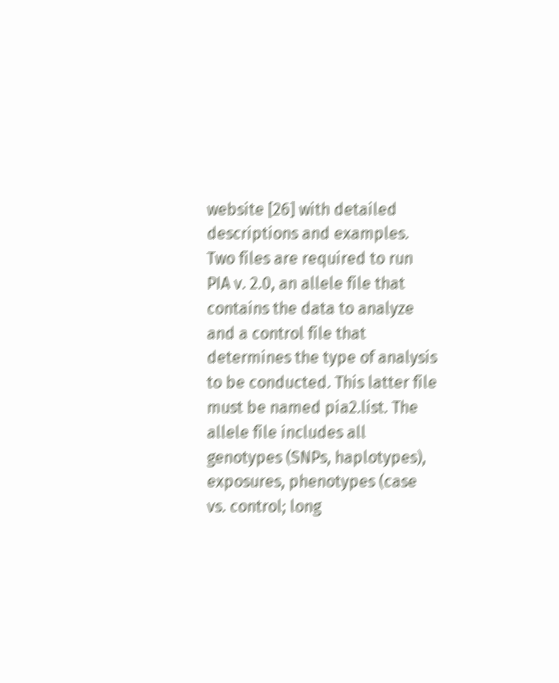website [26] with detailed descriptions and examples. Two files are required to run PIA v. 2.0, an allele file that contains the data to analyze and a control file that determines the type of analysis to be conducted. This latter file must be named pia2.list. The allele file includes all genotypes (SNPs, haplotypes), exposures, phenotypes (case vs. control; long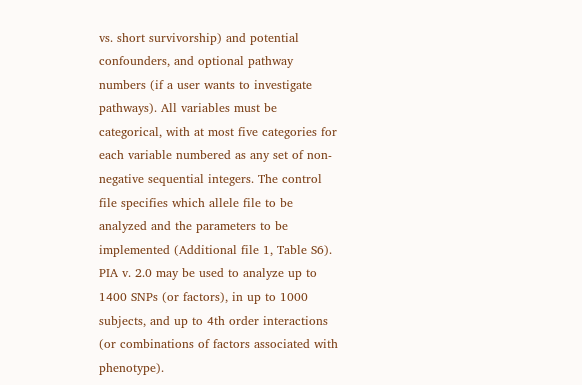vs. short survivorship) and potential confounders, and optional pathway numbers (if a user wants to investigate pathways). All variables must be categorical, with at most five categories for each variable numbered as any set of non-negative sequential integers. The control file specifies which allele file to be analyzed and the parameters to be implemented (Additional file 1, Table S6). PIA v. 2.0 may be used to analyze up to 1400 SNPs (or factors), in up to 1000 subjects, and up to 4th order interactions (or combinations of factors associated with phenotype).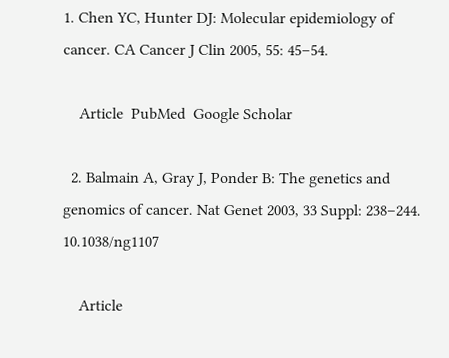1. Chen YC, Hunter DJ: Molecular epidemiology of cancer. CA Cancer J Clin 2005, 55: 45–54.

    Article  PubMed  Google Scholar

  2. Balmain A, Gray J, Ponder B: The genetics and genomics of cancer. Nat Genet 2003, 33 Suppl: 238–244. 10.1038/ng1107

    Article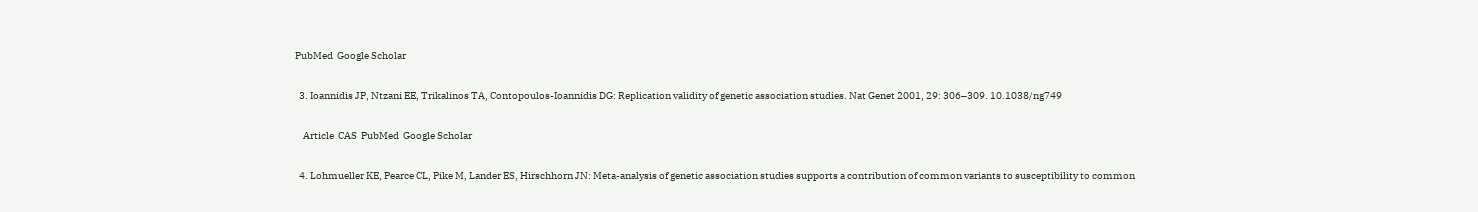PubMed  Google Scholar

  3. Ioannidis JP, Ntzani EE, Trikalinos TA, Contopoulos-Ioannidis DG: Replication validity of genetic association studies. Nat Genet 2001, 29: 306–309. 10.1038/ng749

    Article  CAS  PubMed  Google Scholar

  4. Lohmueller KE, Pearce CL, Pike M, Lander ES, Hirschhorn JN: Meta-analysis of genetic association studies supports a contribution of common variants to susceptibility to common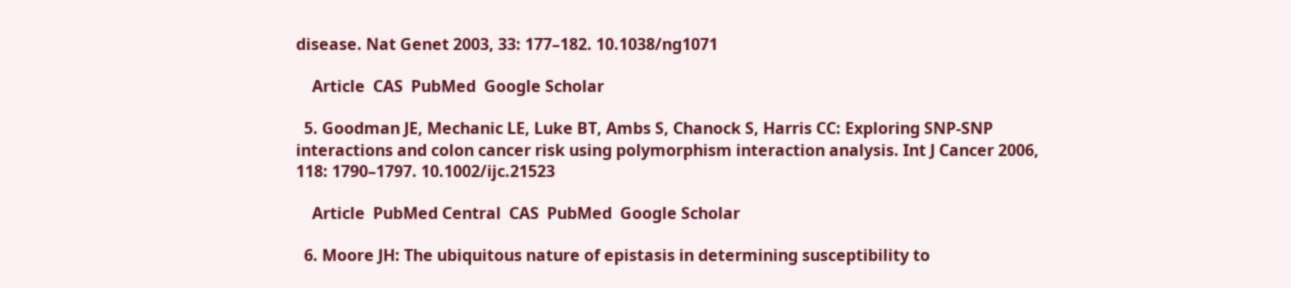disease. Nat Genet 2003, 33: 177–182. 10.1038/ng1071

    Article  CAS  PubMed  Google Scholar

  5. Goodman JE, Mechanic LE, Luke BT, Ambs S, Chanock S, Harris CC: Exploring SNP-SNP interactions and colon cancer risk using polymorphism interaction analysis. Int J Cancer 2006, 118: 1790–1797. 10.1002/ijc.21523

    Article  PubMed Central  CAS  PubMed  Google Scholar

  6. Moore JH: The ubiquitous nature of epistasis in determining susceptibility to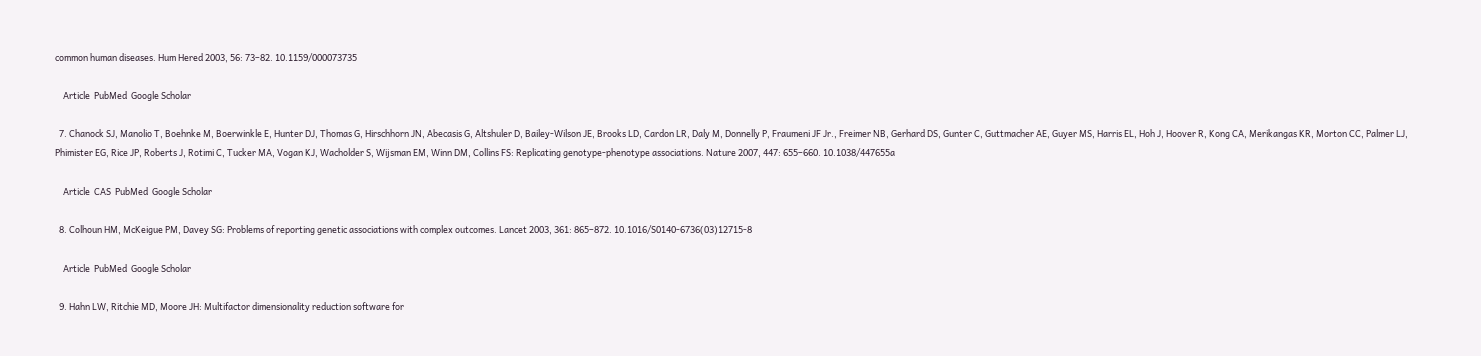common human diseases. Hum Hered 2003, 56: 73–82. 10.1159/000073735

    Article  PubMed  Google Scholar

  7. Chanock SJ, Manolio T, Boehnke M, Boerwinkle E, Hunter DJ, Thomas G, Hirschhorn JN, Abecasis G, Altshuler D, Bailey-Wilson JE, Brooks LD, Cardon LR, Daly M, Donnelly P, Fraumeni JF Jr., Freimer NB, Gerhard DS, Gunter C, Guttmacher AE, Guyer MS, Harris EL, Hoh J, Hoover R, Kong CA, Merikangas KR, Morton CC, Palmer LJ, Phimister EG, Rice JP, Roberts J, Rotimi C, Tucker MA, Vogan KJ, Wacholder S, Wijsman EM, Winn DM, Collins FS: Replicating genotype-phenotype associations. Nature 2007, 447: 655–660. 10.1038/447655a

    Article  CAS  PubMed  Google Scholar

  8. Colhoun HM, McKeigue PM, Davey SG: Problems of reporting genetic associations with complex outcomes. Lancet 2003, 361: 865–872. 10.1016/S0140-6736(03)12715-8

    Article  PubMed  Google Scholar

  9. Hahn LW, Ritchie MD, Moore JH: Multifactor dimensionality reduction software for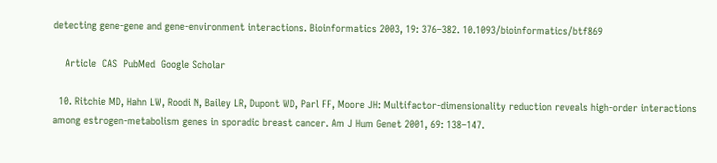detecting gene-gene and gene-environment interactions. Bioinformatics 2003, 19: 376–382. 10.1093/bioinformatics/btf869

    Article  CAS  PubMed  Google Scholar

  10. Ritchie MD, Hahn LW, Roodi N, Bailey LR, Dupont WD, Parl FF, Moore JH: Multifactor-dimensionality reduction reveals high-order interactions among estrogen-metabolism genes in sporadic breast cancer. Am J Hum Genet 2001, 69: 138–147.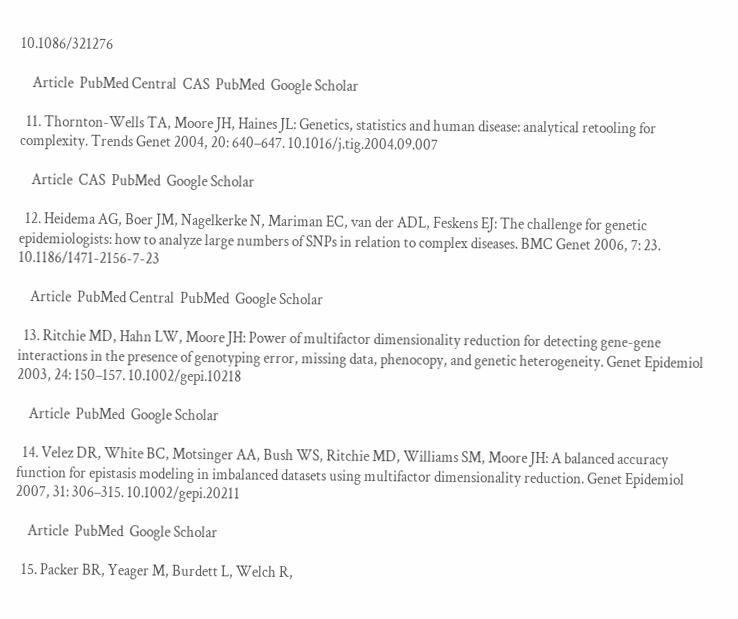10.1086/321276

    Article  PubMed Central  CAS  PubMed  Google Scholar

  11. Thornton-Wells TA, Moore JH, Haines JL: Genetics, statistics and human disease: analytical retooling for complexity. Trends Genet 2004, 20: 640–647. 10.1016/j.tig.2004.09.007

    Article  CAS  PubMed  Google Scholar

  12. Heidema AG, Boer JM, Nagelkerke N, Mariman EC, van der ADL, Feskens EJ: The challenge for genetic epidemiologists: how to analyze large numbers of SNPs in relation to complex diseases. BMC Genet 2006, 7: 23. 10.1186/1471-2156-7-23

    Article  PubMed Central  PubMed  Google Scholar

  13. Ritchie MD, Hahn LW, Moore JH: Power of multifactor dimensionality reduction for detecting gene-gene interactions in the presence of genotyping error, missing data, phenocopy, and genetic heterogeneity. Genet Epidemiol 2003, 24: 150–157. 10.1002/gepi.10218

    Article  PubMed  Google Scholar

  14. Velez DR, White BC, Motsinger AA, Bush WS, Ritchie MD, Williams SM, Moore JH: A balanced accuracy function for epistasis modeling in imbalanced datasets using multifactor dimensionality reduction. Genet Epidemiol 2007, 31: 306–315. 10.1002/gepi.20211

    Article  PubMed  Google Scholar

  15. Packer BR, Yeager M, Burdett L, Welch R,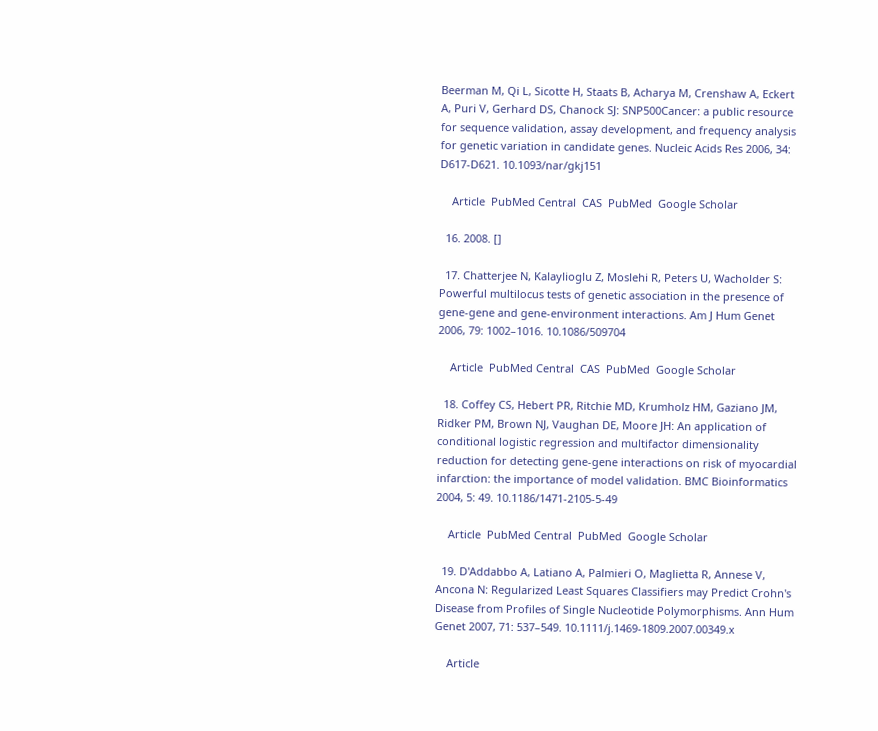Beerman M, Qi L, Sicotte H, Staats B, Acharya M, Crenshaw A, Eckert A, Puri V, Gerhard DS, Chanock SJ: SNP500Cancer: a public resource for sequence validation, assay development, and frequency analysis for genetic variation in candidate genes. Nucleic Acids Res 2006, 34: D617-D621. 10.1093/nar/gkj151

    Article  PubMed Central  CAS  PubMed  Google Scholar

  16. 2008. []

  17. Chatterjee N, Kalaylioglu Z, Moslehi R, Peters U, Wacholder S: Powerful multilocus tests of genetic association in the presence of gene-gene and gene-environment interactions. Am J Hum Genet 2006, 79: 1002–1016. 10.1086/509704

    Article  PubMed Central  CAS  PubMed  Google Scholar

  18. Coffey CS, Hebert PR, Ritchie MD, Krumholz HM, Gaziano JM, Ridker PM, Brown NJ, Vaughan DE, Moore JH: An application of conditional logistic regression and multifactor dimensionality reduction for detecting gene-gene interactions on risk of myocardial infarction: the importance of model validation. BMC Bioinformatics 2004, 5: 49. 10.1186/1471-2105-5-49

    Article  PubMed Central  PubMed  Google Scholar

  19. D'Addabbo A, Latiano A, Palmieri O, Maglietta R, Annese V, Ancona N: Regularized Least Squares Classifiers may Predict Crohn's Disease from Profiles of Single Nucleotide Polymorphisms. Ann Hum Genet 2007, 71: 537–549. 10.1111/j.1469-1809.2007.00349.x

    Article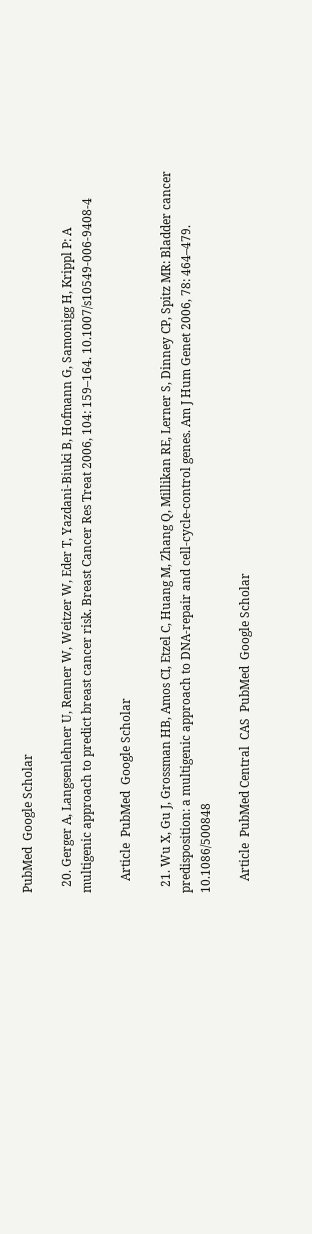PubMed  Google Scholar

  20. Gerger A, Langsenlehner U, Renner W, Weitzer W, Eder T, Yazdani-Biuki B, Hofmann G, Samonigg H, Krippl P: A multigenic approach to predict breast cancer risk. Breast Cancer Res Treat 2006, 104: 159–164. 10.1007/s10549-006-9408-4

    Article  PubMed  Google Scholar

  21. Wu X, Gu J, Grossman HB, Amos CI, Etzel C, Huang M, Zhang Q, Millikan RE, Lerner S, Dinney CP, Spitz MR: Bladder cancer predisposition: a multigenic approach to DNA-repair and cell-cycle-control genes. Am J Hum Genet 2006, 78: 464–479. 10.1086/500848

    Article  PubMed Central  CAS  PubMed  Google Scholar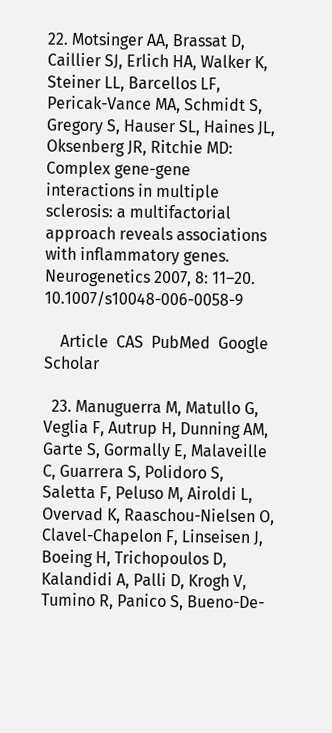22. Motsinger AA, Brassat D, Caillier SJ, Erlich HA, Walker K, Steiner LL, Barcellos LF, Pericak-Vance MA, Schmidt S, Gregory S, Hauser SL, Haines JL, Oksenberg JR, Ritchie MD: Complex gene-gene interactions in multiple sclerosis: a multifactorial approach reveals associations with inflammatory genes. Neurogenetics 2007, 8: 11–20. 10.1007/s10048-006-0058-9

    Article  CAS  PubMed  Google Scholar

  23. Manuguerra M, Matullo G, Veglia F, Autrup H, Dunning AM, Garte S, Gormally E, Malaveille C, Guarrera S, Polidoro S, Saletta F, Peluso M, Airoldi L, Overvad K, Raaschou-Nielsen O, Clavel-Chapelon F, Linseisen J, Boeing H, Trichopoulos D, Kalandidi A, Palli D, Krogh V, Tumino R, Panico S, Bueno-De-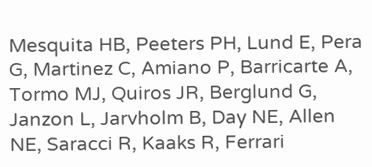Mesquita HB, Peeters PH, Lund E, Pera G, Martinez C, Amiano P, Barricarte A, Tormo MJ, Quiros JR, Berglund G, Janzon L, Jarvholm B, Day NE, Allen NE, Saracci R, Kaaks R, Ferrari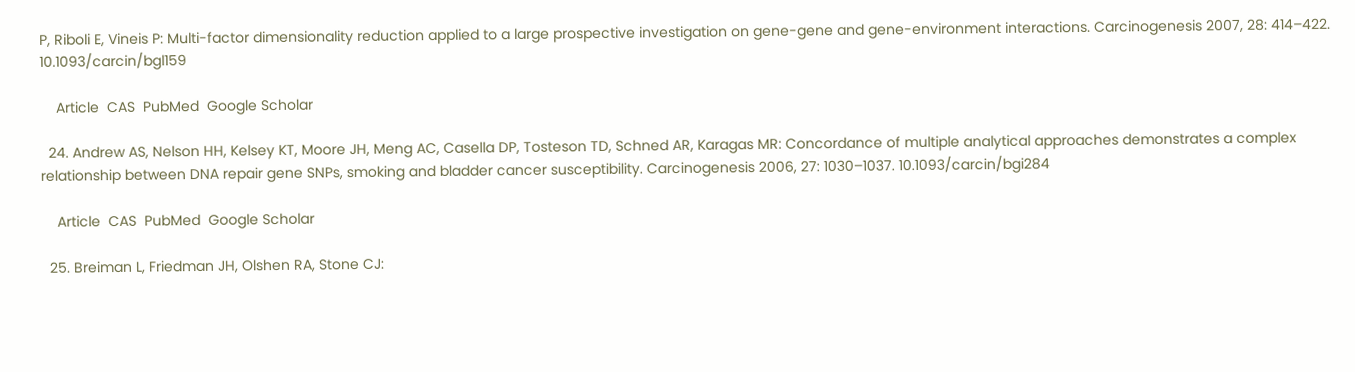P, Riboli E, Vineis P: Multi-factor dimensionality reduction applied to a large prospective investigation on gene-gene and gene-environment interactions. Carcinogenesis 2007, 28: 414–422. 10.1093/carcin/bgl159

    Article  CAS  PubMed  Google Scholar

  24. Andrew AS, Nelson HH, Kelsey KT, Moore JH, Meng AC, Casella DP, Tosteson TD, Schned AR, Karagas MR: Concordance of multiple analytical approaches demonstrates a complex relationship between DNA repair gene SNPs, smoking and bladder cancer susceptibility. Carcinogenesis 2006, 27: 1030–1037. 10.1093/carcin/bgi284

    Article  CAS  PubMed  Google Scholar

  25. Breiman L, Friedman JH, Olshen RA, Stone CJ: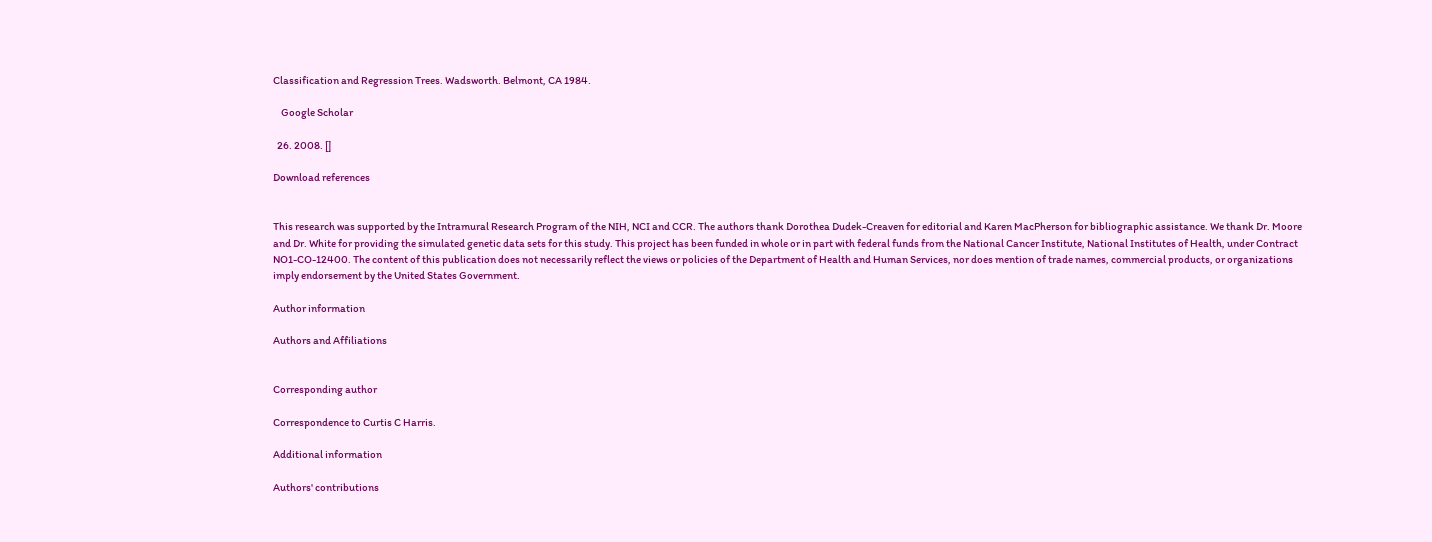Classification and Regression Trees. Wadsworth. Belmont, CA 1984.

    Google Scholar

  26. 2008. []

Download references


This research was supported by the Intramural Research Program of the NIH, NCI and CCR. The authors thank Dorothea Dudek-Creaven for editorial and Karen MacPherson for bibliographic assistance. We thank Dr. Moore and Dr. White for providing the simulated genetic data sets for this study. This project has been funded in whole or in part with federal funds from the National Cancer Institute, National Institutes of Health, under Contract NO1-CO-12400. The content of this publication does not necessarily reflect the views or policies of the Department of Health and Human Services, nor does mention of trade names, commercial products, or organizations imply endorsement by the United States Government.

Author information

Authors and Affiliations


Corresponding author

Correspondence to Curtis C Harris.

Additional information

Authors' contributions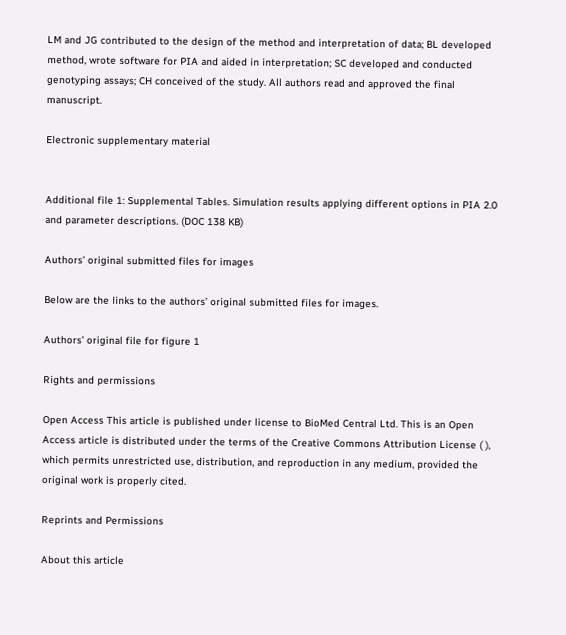LM and JG contributed to the design of the method and interpretation of data; BL developed method, wrote software for PIA and aided in interpretation; SC developed and conducted genotyping assays; CH conceived of the study. All authors read and approved the final manuscript.

Electronic supplementary material


Additional file 1: Supplemental Tables. Simulation results applying different options in PIA 2.0 and parameter descriptions. (DOC 138 KB)

Authors’ original submitted files for images

Below are the links to the authors’ original submitted files for images.

Authors’ original file for figure 1

Rights and permissions

Open Access This article is published under license to BioMed Central Ltd. This is an Open Access article is distributed under the terms of the Creative Commons Attribution License ( ), which permits unrestricted use, distribution, and reproduction in any medium, provided the original work is properly cited.

Reprints and Permissions

About this article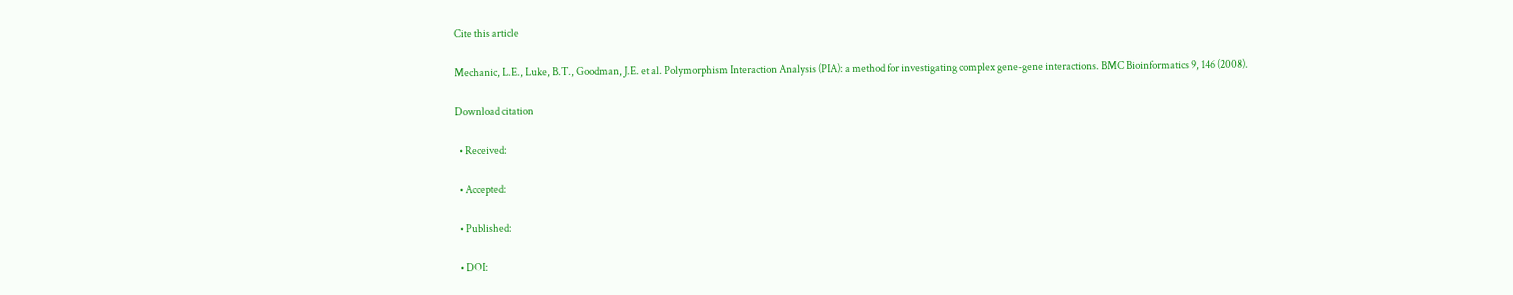Cite this article

Mechanic, L.E., Luke, B.T., Goodman, J.E. et al. Polymorphism Interaction Analysis (PIA): a method for investigating complex gene-gene interactions. BMC Bioinformatics 9, 146 (2008).

Download citation

  • Received:

  • Accepted:

  • Published:

  • DOI: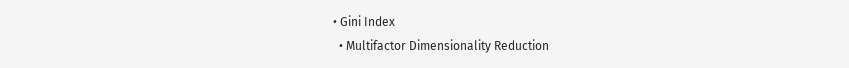• Gini Index
  • Multifactor Dimensionality Reduction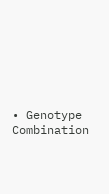• Genotype Combination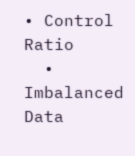• Control Ratio
  • Imbalanced Data